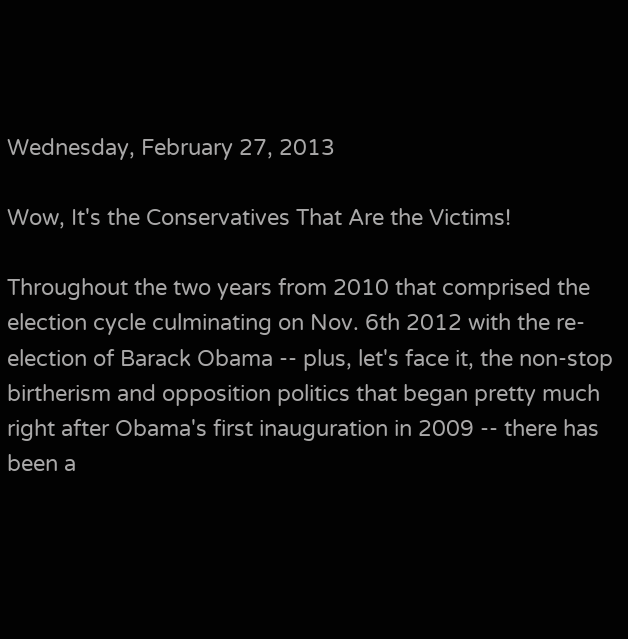Wednesday, February 27, 2013

Wow, It's the Conservatives That Are the Victims!

Throughout the two years from 2010 that comprised the election cycle culminating on Nov. 6th 2012 with the re-election of Barack Obama -- plus, let's face it, the non-stop birtherism and opposition politics that began pretty much right after Obama's first inauguration in 2009 -- there has been a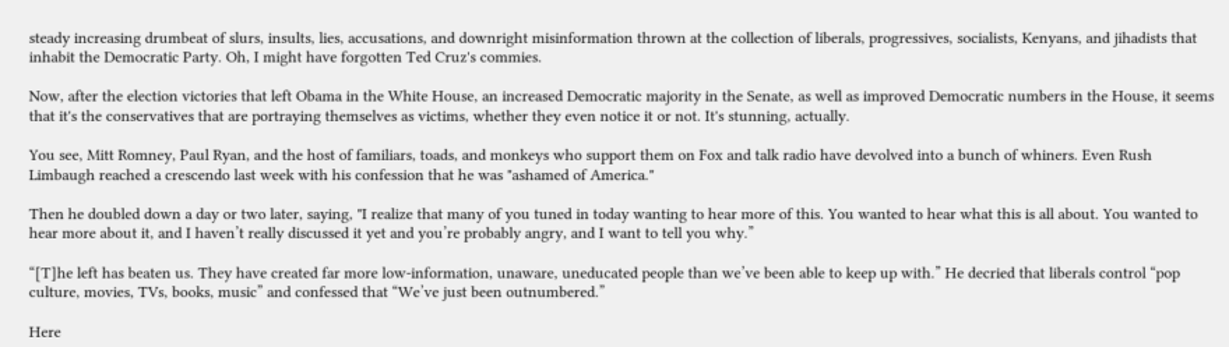steady increasing drumbeat of slurs, insults, lies, accusations, and downright misinformation thrown at the collection of liberals, progressives, socialists, Kenyans, and jihadists that inhabit the Democratic Party. Oh, I might have forgotten Ted Cruz's commies.

Now, after the election victories that left Obama in the White House, an increased Democratic majority in the Senate, as well as improved Democratic numbers in the House, it seems that it's the conservatives that are portraying themselves as victims, whether they even notice it or not. It's stunning, actually.

You see, Mitt Romney, Paul Ryan, and the host of familiars, toads, and monkeys who support them on Fox and talk radio have devolved into a bunch of whiners. Even Rush Limbaugh reached a crescendo last week with his confession that he was "ashamed of America."

Then he doubled down a day or two later, saying, "I realize that many of you tuned in today wanting to hear more of this. You wanted to hear what this is all about. You wanted to hear more about it, and I haven’t really discussed it yet and you’re probably angry, and I want to tell you why.”

“[T]he left has beaten us. They have created far more low-information, unaware, uneducated people than we’ve been able to keep up with.” He decried that liberals control “pop culture, movies, TVs, books, music” and confessed that “We’ve just been outnumbered.”

Here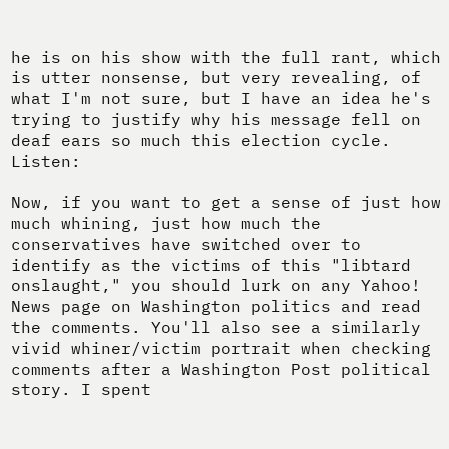he is on his show with the full rant, which is utter nonsense, but very revealing, of what I'm not sure, but I have an idea he's trying to justify why his message fell on deaf ears so much this election cycle. Listen:

Now, if you want to get a sense of just how much whining, just how much the conservatives have switched over to identify as the victims of this "libtard onslaught," you should lurk on any Yahoo! News page on Washington politics and read the comments. You'll also see a similarly vivid whiner/victim portrait when checking comments after a Washington Post political story. I spent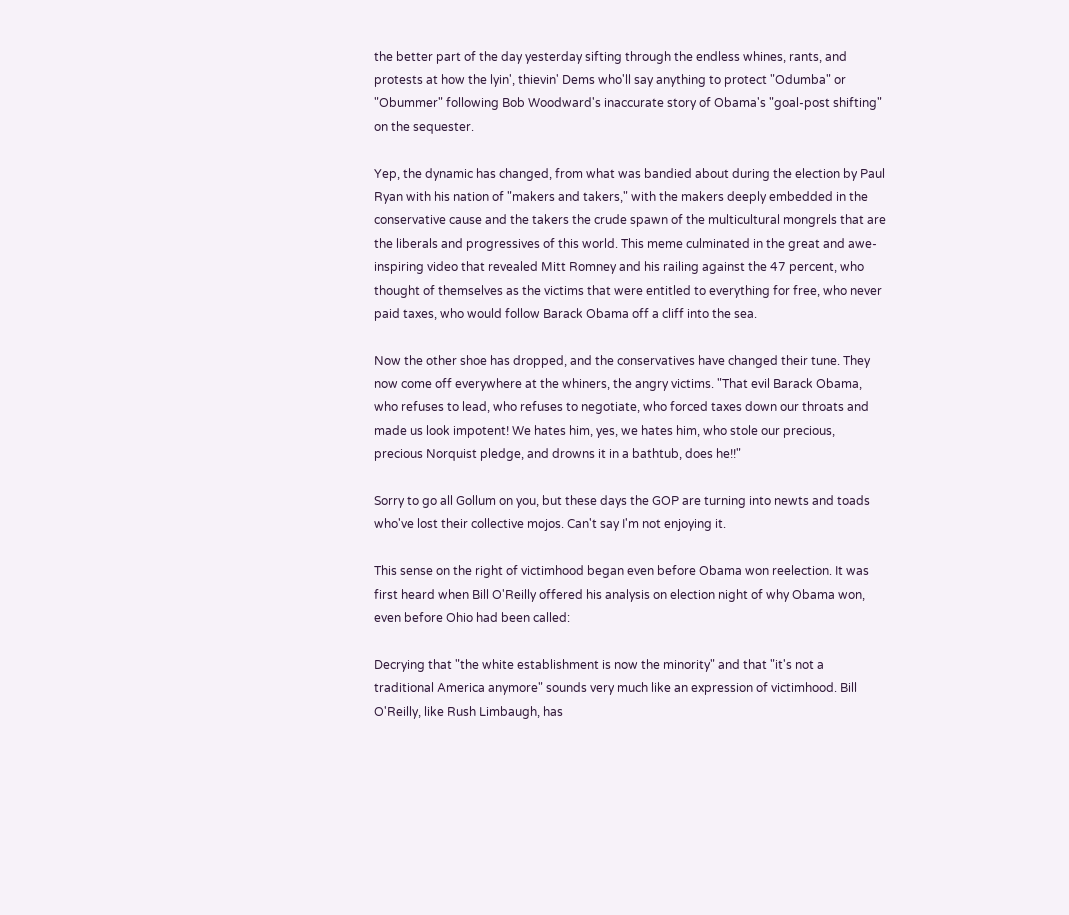the better part of the day yesterday sifting through the endless whines, rants, and protests at how the lyin', thievin' Dems who'll say anything to protect "Odumba" or "Obummer" following Bob Woodward's inaccurate story of Obama's "goal-post shifting" on the sequester.

Yep, the dynamic has changed, from what was bandied about during the election by Paul Ryan with his nation of "makers and takers," with the makers deeply embedded in the conservative cause and the takers the crude spawn of the multicultural mongrels that are the liberals and progressives of this world. This meme culminated in the great and awe-inspiring video that revealed Mitt Romney and his railing against the 47 percent, who thought of themselves as the victims that were entitled to everything for free, who never paid taxes, who would follow Barack Obama off a cliff into the sea.

Now the other shoe has dropped, and the conservatives have changed their tune. They now come off everywhere at the whiners, the angry victims. "That evil Barack Obama, who refuses to lead, who refuses to negotiate, who forced taxes down our throats and made us look impotent! We hates him, yes, we hates him, who stole our precious, precious Norquist pledge, and drowns it in a bathtub, does he!!"

Sorry to go all Gollum on you, but these days the GOP are turning into newts and toads who've lost their collective mojos. Can't say I'm not enjoying it.

This sense on the right of victimhood began even before Obama won reelection. It was first heard when Bill O'Reilly offered his analysis on election night of why Obama won, even before Ohio had been called:

Decrying that "the white establishment is now the minority" and that "it's not a traditional America anymore" sounds very much like an expression of victimhood. Bill O'Reilly, like Rush Limbaugh, has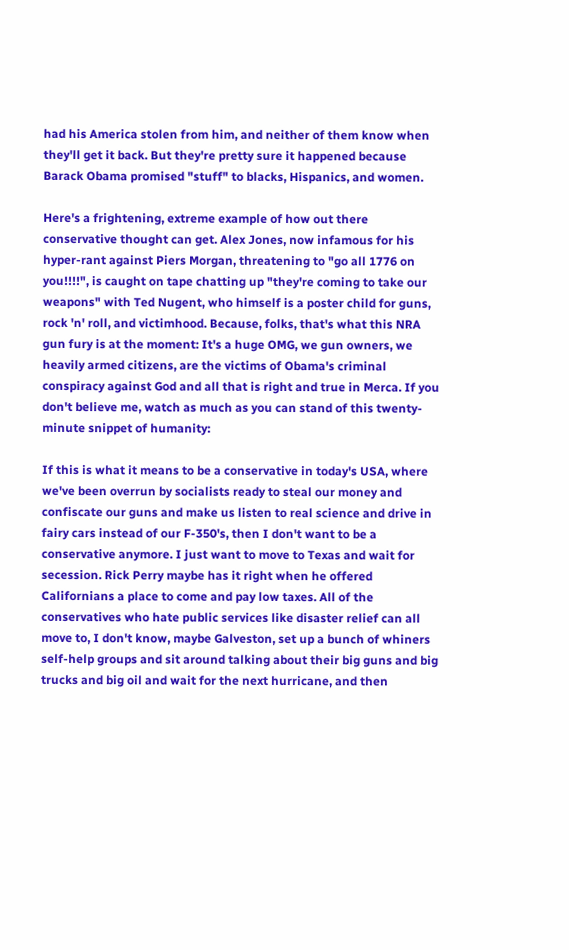had his America stolen from him, and neither of them know when they'll get it back. But they're pretty sure it happened because Barack Obama promised "stuff" to blacks, Hispanics, and women.

Here's a frightening, extreme example of how out there conservative thought can get. Alex Jones, now infamous for his hyper-rant against Piers Morgan, threatening to "go all 1776 on you!!!!", is caught on tape chatting up "they're coming to take our weapons" with Ted Nugent, who himself is a poster child for guns, rock 'n' roll, and victimhood. Because, folks, that's what this NRA gun fury is at the moment: It's a huge OMG, we gun owners, we heavily armed citizens, are the victims of Obama's criminal conspiracy against God and all that is right and true in Merca. If you don't believe me, watch as much as you can stand of this twenty-minute snippet of humanity:

If this is what it means to be a conservative in today's USA, where we've been overrun by socialists ready to steal our money and confiscate our guns and make us listen to real science and drive in fairy cars instead of our F-350's, then I don't want to be a conservative anymore. I just want to move to Texas and wait for secession. Rick Perry maybe has it right when he offered Californians a place to come and pay low taxes. All of the conservatives who hate public services like disaster relief can all move to, I don't know, maybe Galveston, set up a bunch of whiners self-help groups and sit around talking about their big guns and big trucks and big oil and wait for the next hurricane, and then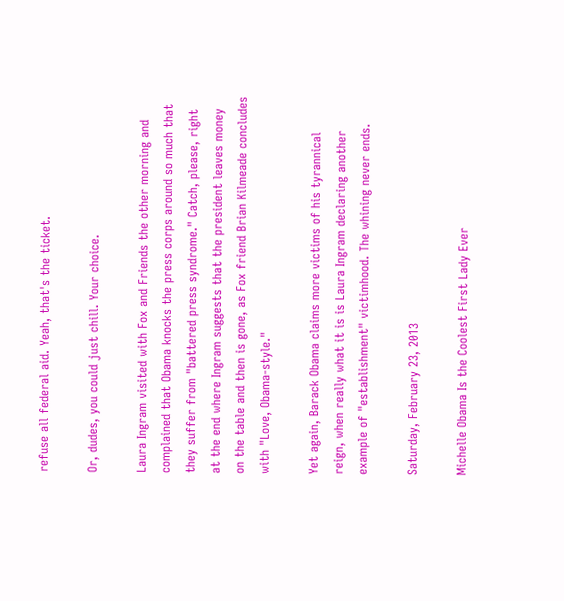refuse all federal aid. Yeah, that's the ticket.

Or, dudes, you could just chill. Your choice.

Laura Ingram visited with Fox and Friends the other morning and complained that Obama knocks the press corps around so much that they suffer from "battered press syndrome." Catch, please, right at the end where Ingram suggests that the president leaves money on the table and then is gone, as Fox friend Brian Kilmeade concludes with "Love, Obama-style."

Yet again, Barack Obama claims more victims of his tyrannical reign, when really what it is is Laura Ingram declaring another example of "establishment" victimhood. The whining never ends.

Saturday, February 23, 2013

Michelle Obama Is the Coolest First Lady Ever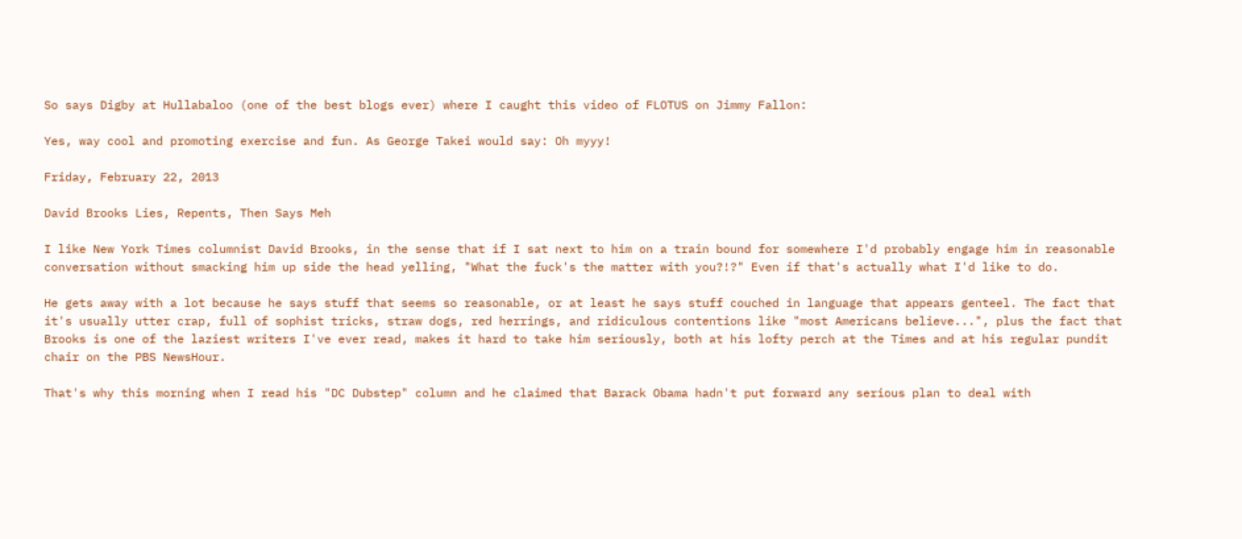So says Digby at Hullabaloo (one of the best blogs ever) where I caught this video of FLOTUS on Jimmy Fallon:

Yes, way cool and promoting exercise and fun. As George Takei would say: Oh myyy!

Friday, February 22, 2013

David Brooks Lies, Repents, Then Says Meh

I like New York Times columnist David Brooks, in the sense that if I sat next to him on a train bound for somewhere I'd probably engage him in reasonable conversation without smacking him up side the head yelling, "What the fuck's the matter with you?!?" Even if that's actually what I'd like to do.

He gets away with a lot because he says stuff that seems so reasonable, or at least he says stuff couched in language that appears genteel. The fact that it's usually utter crap, full of sophist tricks, straw dogs, red herrings, and ridiculous contentions like "most Americans believe...", plus the fact that Brooks is one of the laziest writers I've ever read, makes it hard to take him seriously, both at his lofty perch at the Times and at his regular pundit chair on the PBS NewsHour.

That's why this morning when I read his "DC Dubstep" column and he claimed that Barack Obama hadn't put forward any serious plan to deal with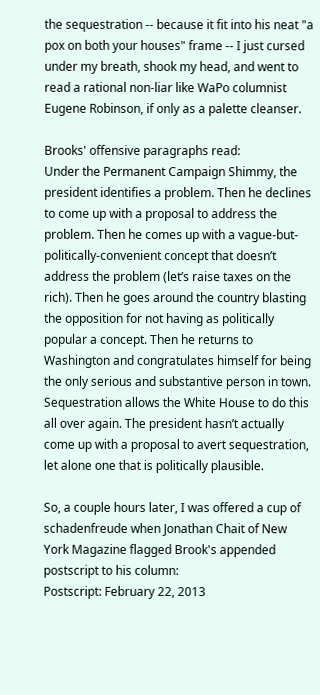the sequestration -- because it fit into his neat "a pox on both your houses" frame -- I just cursed under my breath, shook my head, and went to read a rational non-liar like WaPo columnist Eugene Robinson, if only as a palette cleanser.

Brooks' offensive paragraphs read:
Under the Permanent Campaign Shimmy, the president identifies a problem. Then he declines to come up with a proposal to address the problem. Then he comes up with a vague-but-politically-convenient concept that doesn’t address the problem (let’s raise taxes on the rich). Then he goes around the country blasting the opposition for not having as politically popular a concept. Then he returns to Washington and congratulates himself for being the only serious and substantive person in town.
Sequestration allows the White House to do this all over again. The president hasn’t actually come up with a proposal to avert sequestration, let alone one that is politically plausible.

So, a couple hours later, I was offered a cup of schadenfreude when Jonathan Chait of New York Magazine flagged Brook's appended postscript to his column:
Postscript: February 22, 2013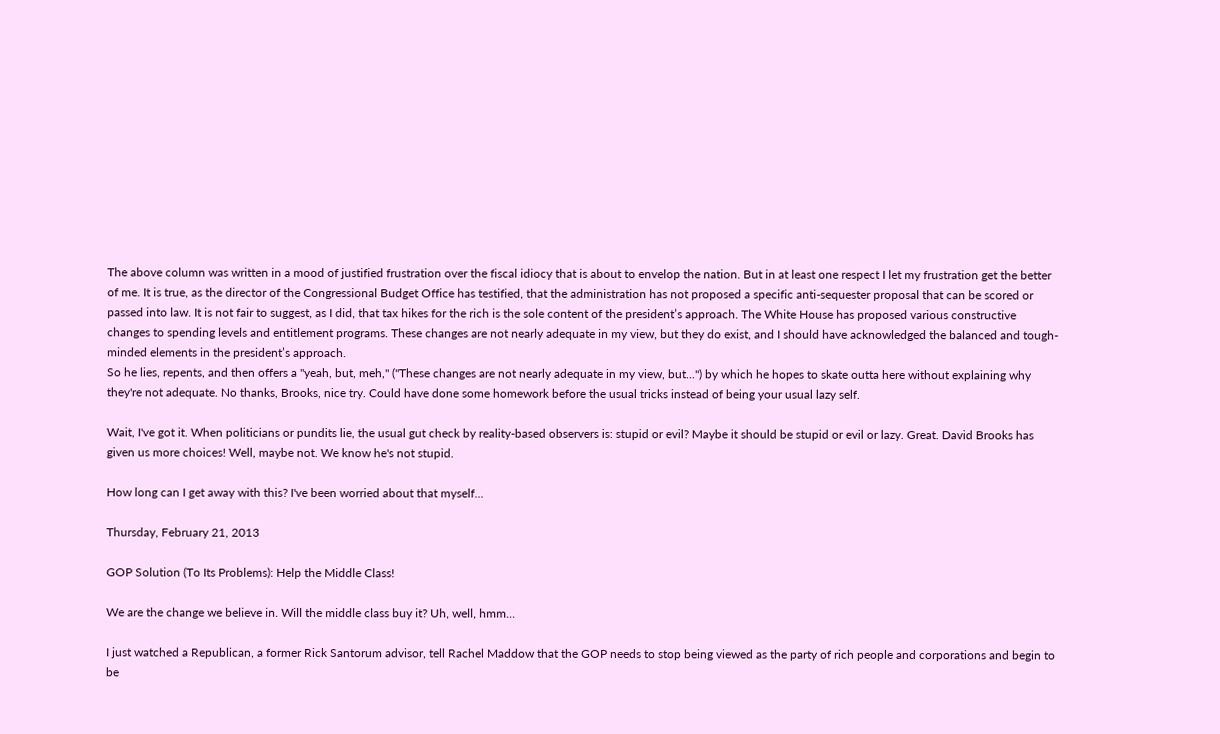The above column was written in a mood of justified frustration over the fiscal idiocy that is about to envelop the nation. But in at least one respect I let my frustration get the better of me. It is true, as the director of the Congressional Budget Office has testified, that the administration has not proposed a specific anti-sequester proposal that can be scored or passed into law. It is not fair to suggest, as I did, that tax hikes for the rich is the sole content of the president’s approach. The White House has proposed various constructive changes to spending levels and entitlement programs. These changes are not nearly adequate in my view, but they do exist, and I should have acknowledged the balanced and tough-minded elements in the president’s approach.
So he lies, repents, and then offers a "yeah, but, meh," ("These changes are not nearly adequate in my view, but...") by which he hopes to skate outta here without explaining why they're not adequate. No thanks, Brooks, nice try. Could have done some homework before the usual tricks instead of being your usual lazy self.

Wait, I've got it. When politicians or pundits lie, the usual gut check by reality-based observers is: stupid or evil? Maybe it should be stupid or evil or lazy. Great. David Brooks has given us more choices! Well, maybe not. We know he's not stupid.

How long can I get away with this? I've been worried about that myself...

Thursday, February 21, 2013

GOP Solution (To Its Problems): Help the Middle Class!

We are the change we believe in. Will the middle class buy it? Uh, well, hmm...

I just watched a Republican, a former Rick Santorum advisor, tell Rachel Maddow that the GOP needs to stop being viewed as the party of rich people and corporations and begin to be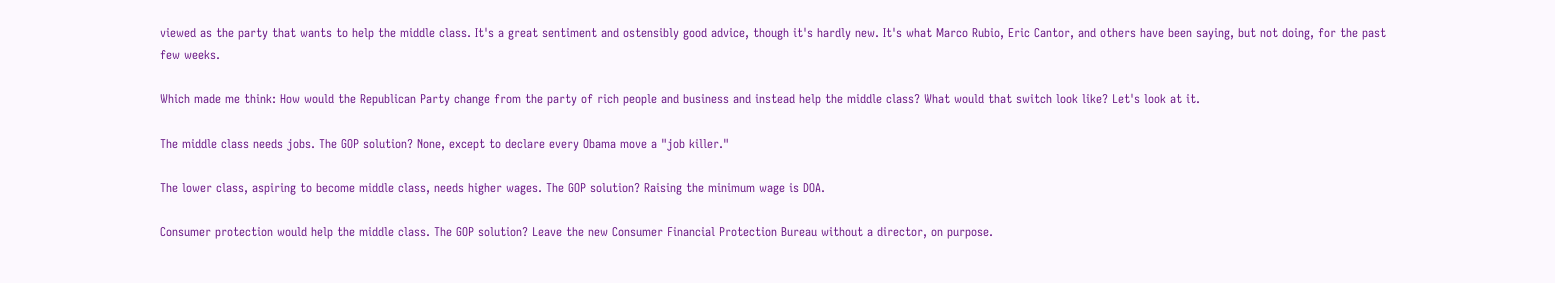viewed as the party that wants to help the middle class. It's a great sentiment and ostensibly good advice, though it's hardly new. It's what Marco Rubio, Eric Cantor, and others have been saying, but not doing, for the past few weeks.

Which made me think: How would the Republican Party change from the party of rich people and business and instead help the middle class? What would that switch look like? Let's look at it.

The middle class needs jobs. The GOP solution? None, except to declare every Obama move a "job killer."

The lower class, aspiring to become middle class, needs higher wages. The GOP solution? Raising the minimum wage is DOA.

Consumer protection would help the middle class. The GOP solution? Leave the new Consumer Financial Protection Bureau without a director, on purpose.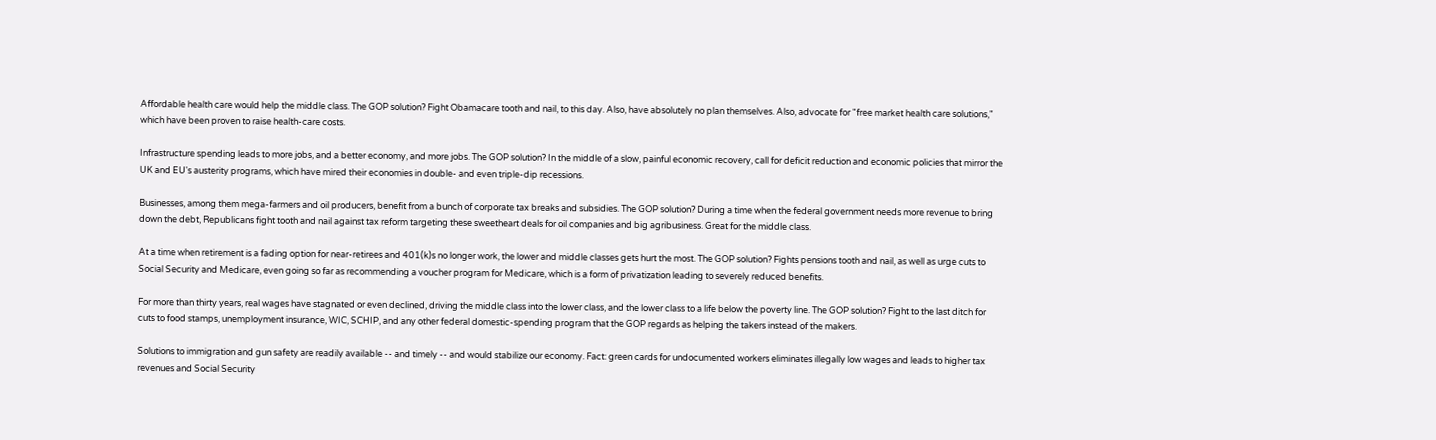Affordable health care would help the middle class. The GOP solution? Fight Obamacare tooth and nail, to this day. Also, have absolutely no plan themselves. Also, advocate for "free market health care solutions," which have been proven to raise health-care costs.

Infrastructure spending leads to more jobs, and a better economy, and more jobs. The GOP solution? In the middle of a slow, painful economic recovery, call for deficit reduction and economic policies that mirror the UK and EU's austerity programs, which have mired their economies in double- and even triple-dip recessions.

Businesses, among them mega-farmers and oil producers, benefit from a bunch of corporate tax breaks and subsidies. The GOP solution? During a time when the federal government needs more revenue to bring down the debt, Republicans fight tooth and nail against tax reform targeting these sweetheart deals for oil companies and big agribusiness. Great for the middle class.

At a time when retirement is a fading option for near-retirees and 401(k)s no longer work, the lower and middle classes gets hurt the most. The GOP solution? Fights pensions tooth and nail, as well as urge cuts to Social Security and Medicare, even going so far as recommending a voucher program for Medicare, which is a form of privatization leading to severely reduced benefits.

For more than thirty years, real wages have stagnated or even declined, driving the middle class into the lower class, and the lower class to a life below the poverty line. The GOP solution? Fight to the last ditch for cuts to food stamps, unemployment insurance, WIC, SCHIP, and any other federal domestic-spending program that the GOP regards as helping the takers instead of the makers.

Solutions to immigration and gun safety are readily available -- and timely -- and would stabilize our economy. Fact: green cards for undocumented workers eliminates illegally low wages and leads to higher tax revenues and Social Security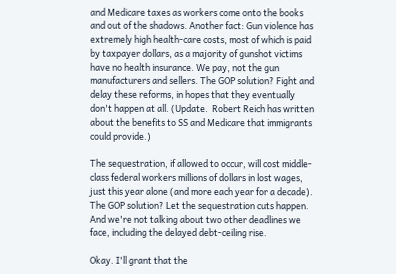and Medicare taxes as workers come onto the books and out of the shadows. Another fact: Gun violence has extremely high health-care costs, most of which is paid by taxpayer dollars, as a majority of gunshot victims have no health insurance. We pay, not the gun manufacturers and sellers. The GOP solution? Fight and delay these reforms, in hopes that they eventually don't happen at all. (Update.  Robert Reich has written about the benefits to SS and Medicare that immigrants could provide.)

The sequestration, if allowed to occur, will cost middle-class federal workers millions of dollars in lost wages, just this year alone (and more each year for a decade). The GOP solution? Let the sequestration cuts happen. And we're not talking about two other deadlines we face, including the delayed debt-ceiling rise.

Okay. I'll grant that the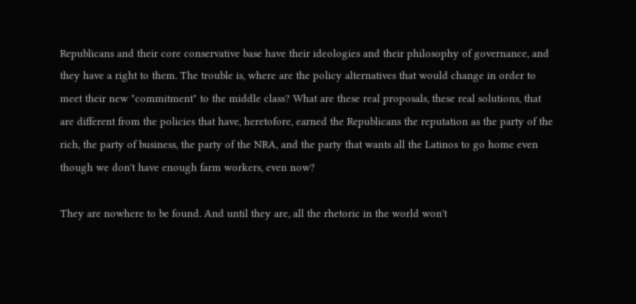Republicans and their core conservative base have their ideologies and their philosophy of governance, and they have a right to them. The trouble is, where are the policy alternatives that would change in order to meet their new "commitment" to the middle class? What are these real proposals, these real solutions, that are different from the policies that have, heretofore, earned the Republicans the reputation as the party of the rich, the party of business, the party of the NRA, and the party that wants all the Latinos to go home even though we don't have enough farm workers, even now?

They are nowhere to be found. And until they are, all the rhetoric in the world won't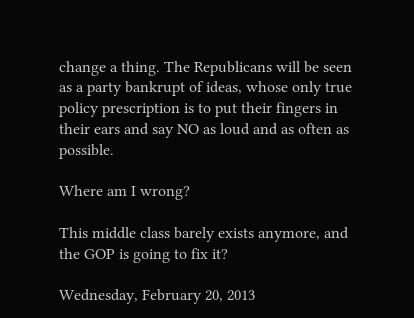change a thing. The Republicans will be seen as a party bankrupt of ideas, whose only true policy prescription is to put their fingers in their ears and say NO as loud and as often as possible.

Where am I wrong?

This middle class barely exists anymore, and the GOP is going to fix it?

Wednesday, February 20, 2013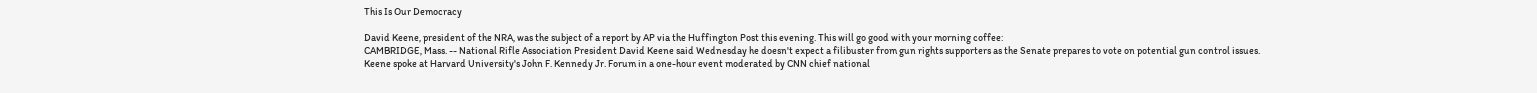This Is Our Democracy

David Keene, president of the NRA, was the subject of a report by AP via the Huffington Post this evening. This will go good with your morning coffee:
CAMBRIDGE, Mass. -- National Rifle Association President David Keene said Wednesday he doesn't expect a filibuster from gun rights supporters as the Senate prepares to vote on potential gun control issues.
Keene spoke at Harvard University's John F. Kennedy Jr. Forum in a one-hour event moderated by CNN chief national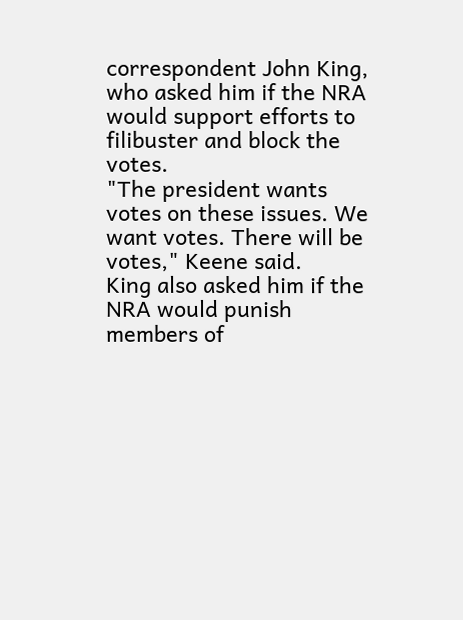correspondent John King, who asked him if the NRA would support efforts to filibuster and block the votes.
"The president wants votes on these issues. We want votes. There will be votes," Keene said.
King also asked him if the NRA would punish members of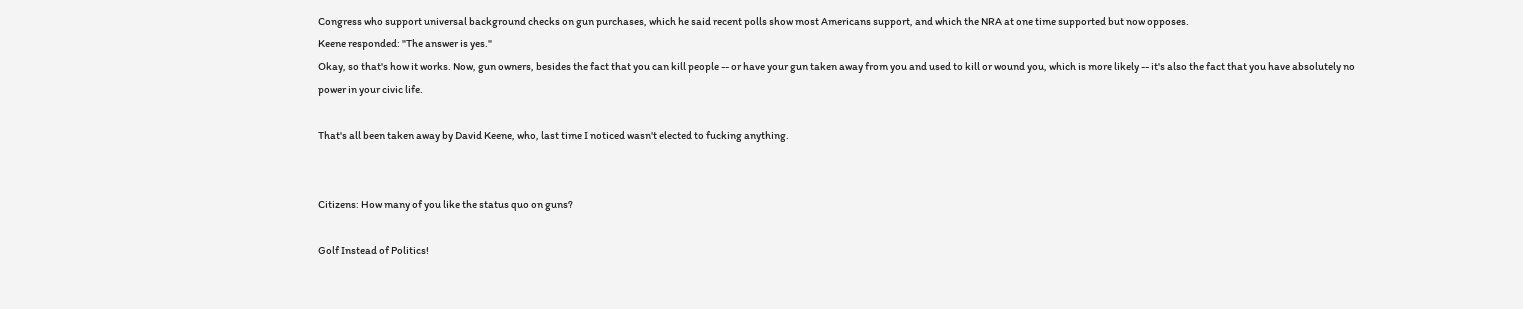Congress who support universal background checks on gun purchases, which he said recent polls show most Americans support, and which the NRA at one time supported but now opposes.
Keene responded: "The answer is yes."
Okay, so that's how it works. Now, gun owners, besides the fact that you can kill people -- or have your gun taken away from you and used to kill or wound you, which is more likely -- it's also the fact that you have absolutely no power in your civic life.

That's all been taken away by David Keene, who, last time I noticed wasn't elected to fucking anything.


Citizens: How many of you like the status quo on guns?

Golf Instead of Politics!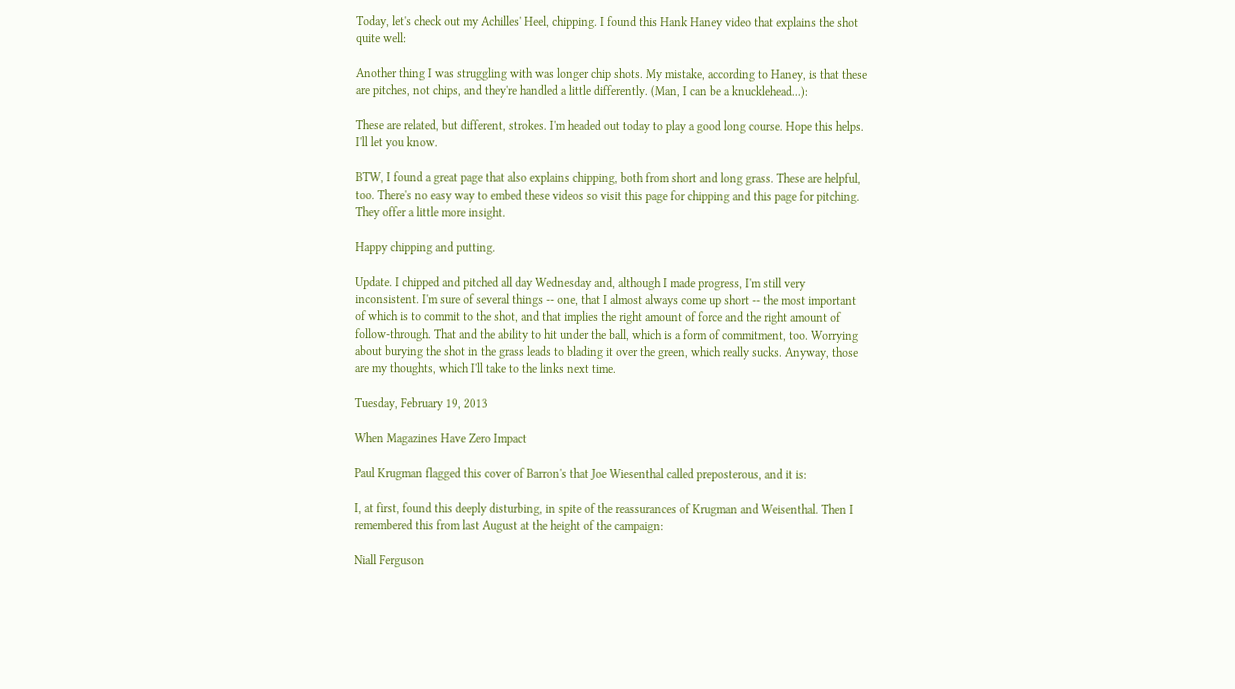Today, let's check out my Achilles' Heel, chipping. I found this Hank Haney video that explains the shot quite well:

Another thing I was struggling with was longer chip shots. My mistake, according to Haney, is that these are pitches, not chips, and they're handled a little differently. (Man, I can be a knucklehead...):

These are related, but different, strokes. I'm headed out today to play a good long course. Hope this helps. I'll let you know.

BTW, I found a great page that also explains chipping, both from short and long grass. These are helpful, too. There's no easy way to embed these videos so visit this page for chipping and this page for pitching. They offer a little more insight.

Happy chipping and putting.

Update. I chipped and pitched all day Wednesday and, although I made progress, I'm still very inconsistent. I'm sure of several things -- one, that I almost always come up short -- the most important of which is to commit to the shot, and that implies the right amount of force and the right amount of follow-through. That and the ability to hit under the ball, which is a form of commitment, too. Worrying about burying the shot in the grass leads to blading it over the green, which really sucks. Anyway, those are my thoughts, which I'll take to the links next time.

Tuesday, February 19, 2013

When Magazines Have Zero Impact

Paul Krugman flagged this cover of Barron's that Joe Wiesenthal called preposterous, and it is:

I, at first, found this deeply disturbing, in spite of the reassurances of Krugman and Weisenthal. Then I remembered this from last August at the height of the campaign:

Niall Ferguson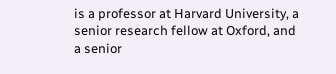is a professor at Harvard University, a senior research fellow at Oxford, and a senior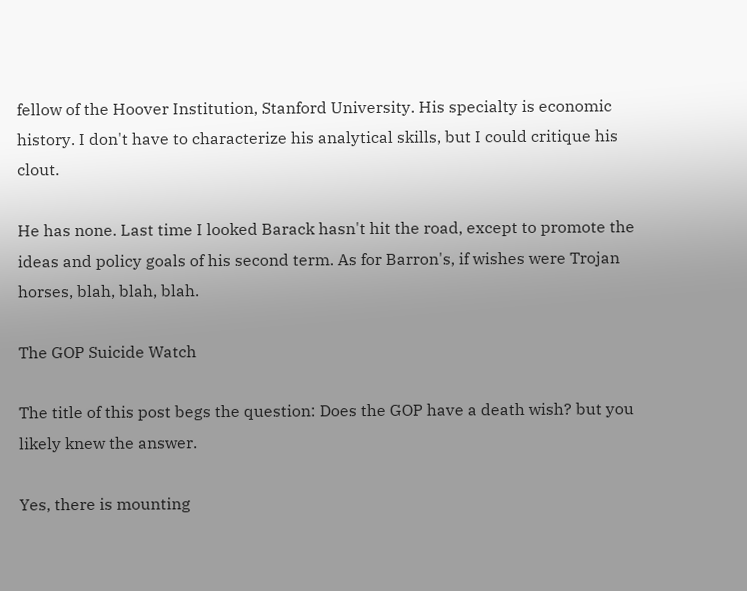fellow of the Hoover Institution, Stanford University. His specialty is economic history. I don't have to characterize his analytical skills, but I could critique his clout.

He has none. Last time I looked Barack hasn't hit the road, except to promote the ideas and policy goals of his second term. As for Barron's, if wishes were Trojan horses, blah, blah, blah.

The GOP Suicide Watch

The title of this post begs the question: Does the GOP have a death wish? but you likely knew the answer.

Yes, there is mounting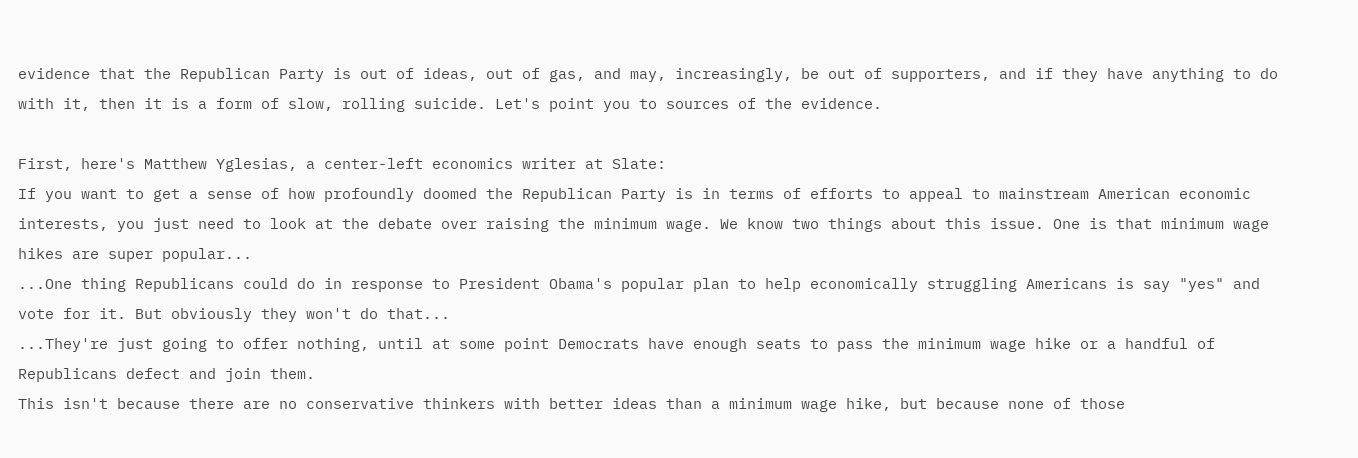evidence that the Republican Party is out of ideas, out of gas, and may, increasingly, be out of supporters, and if they have anything to do with it, then it is a form of slow, rolling suicide. Let's point you to sources of the evidence.

First, here's Matthew Yglesias, a center-left economics writer at Slate:
If you want to get a sense of how profoundly doomed the Republican Party is in terms of efforts to appeal to mainstream American economic interests, you just need to look at the debate over raising the minimum wage. We know two things about this issue. One is that minimum wage hikes are super popular...
...One thing Republicans could do in response to President Obama's popular plan to help economically struggling Americans is say "yes" and vote for it. But obviously they won't do that...
...They're just going to offer nothing, until at some point Democrats have enough seats to pass the minimum wage hike or a handful of Republicans defect and join them.
This isn't because there are no conservative thinkers with better ideas than a minimum wage hike, but because none of those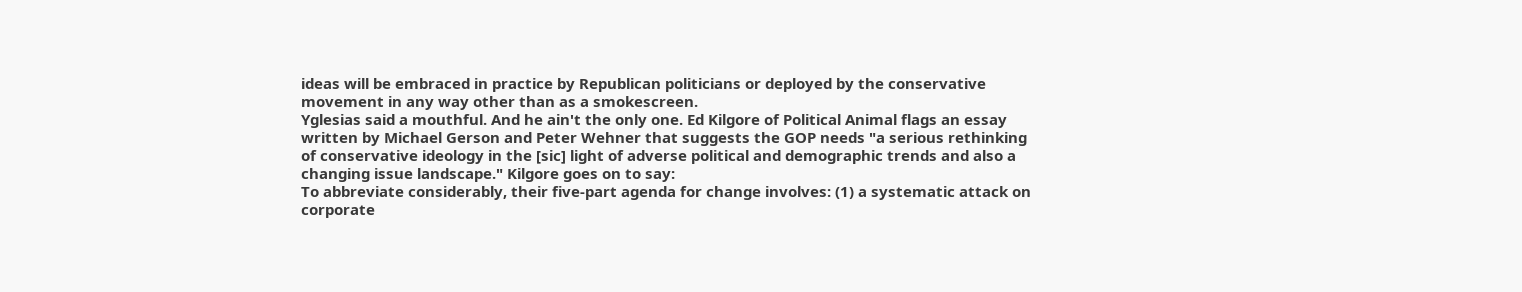ideas will be embraced in practice by Republican politicians or deployed by the conservative movement in any way other than as a smokescreen.
Yglesias said a mouthful. And he ain't the only one. Ed Kilgore of Political Animal flags an essay written by Michael Gerson and Peter Wehner that suggests the GOP needs "a serious rethinking of conservative ideology in the [sic] light of adverse political and demographic trends and also a changing issue landscape." Kilgore goes on to say:
To abbreviate considerably, their five-part agenda for change involves: (1) a systematic attack on corporate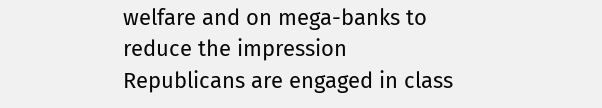welfare and on mega-banks to reduce the impression Republicans are engaged in class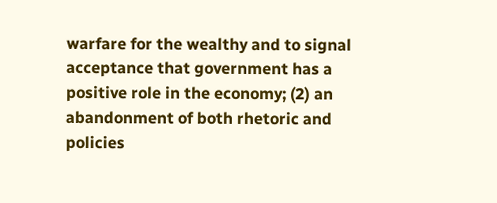warfare for the wealthy and to signal acceptance that government has a positive role in the economy; (2) an abandonment of both rhetoric and policies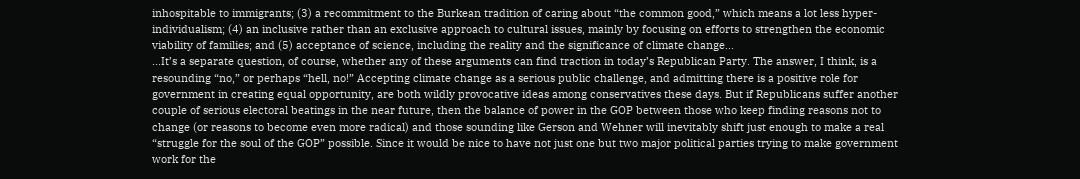inhospitable to immigrants; (3) a recommitment to the Burkean tradition of caring about “the common good,” which means a lot less hyper-individualism; (4) an inclusive rather than an exclusive approach to cultural issues, mainly by focusing on efforts to strengthen the economic viability of families; and (5) acceptance of science, including the reality and the significance of climate change...
...It’s a separate question, of course, whether any of these arguments can find traction in today’s Republican Party. The answer, I think, is a resounding “no,” or perhaps “hell, no!” Accepting climate change as a serious public challenge, and admitting there is a positive role for government in creating equal opportunity, are both wildly provocative ideas among conservatives these days. But if Republicans suffer another couple of serious electoral beatings in the near future, then the balance of power in the GOP between those who keep finding reasons not to change (or reasons to become even more radical) and those sounding like Gerson and Wehner will inevitably shift just enough to make a real “struggle for the soul of the GOP” possible. Since it would be nice to have not just one but two major political parties trying to make government work for the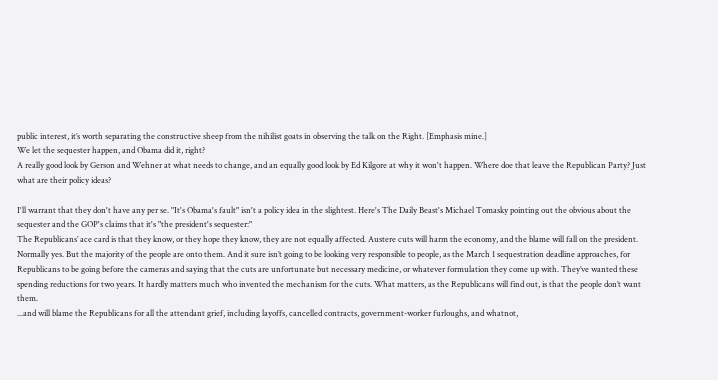public interest, it’s worth separating the constructive sheep from the nihilist goats in observing the talk on the Right. [Emphasis mine.]
We let the sequester happen, and Obama did it, right?
A really good look by Gerson and Wehner at what needs to change, and an equally good look by Ed Kilgore at why it won't happen. Where doe that leave the Republican Party? Just what are their policy ideas?

I'll warrant that they don't have any per se. "It's Obama's fault" isn't a policy idea in the slightest. Here's The Daily Beast's Michael Tomasky pointing out the obvious about the sequester and the GOP's claims that it's "the president's sequester:"
The Republicans’ ace card is that they know, or they hope they know, they are not equally affected. Austere cuts will harm the economy, and the blame will fall on the president.
Normally yes. But the majority of the people are onto them. And it sure isn’t going to be looking very responsible to people, as the March 1 sequestration deadline approaches, for Republicans to be going before the cameras and saying that the cuts are unfortunate but necessary medicine, or whatever formulation they come up with. They’ve wanted these spending reductions for two years. It hardly matters much who invented the mechanism for the cuts. What matters, as the Republicans will find out, is that the people don’t want them.
...and will blame the Republicans for all the attendant grief, including layoffs, cancelled contracts, government-worker furloughs, and whatnot,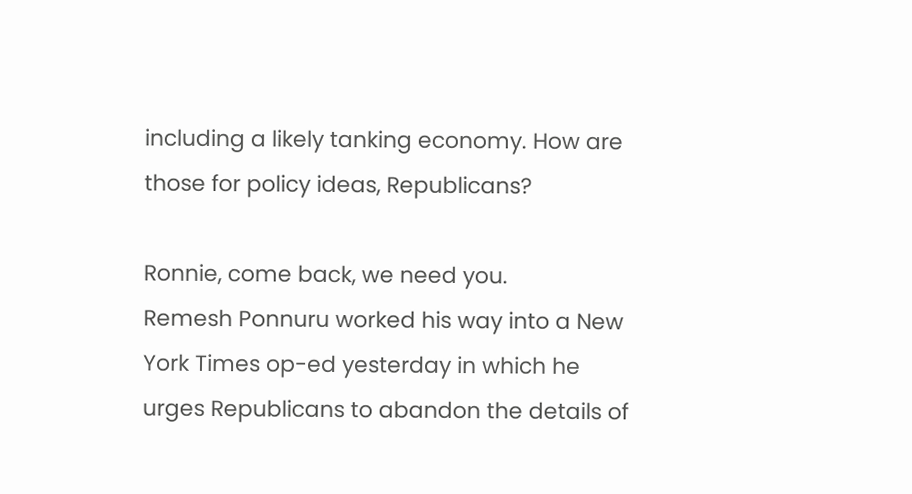including a likely tanking economy. How are those for policy ideas, Republicans?

Ronnie, come back, we need you.
Remesh Ponnuru worked his way into a New York Times op-ed yesterday in which he urges Republicans to abandon the details of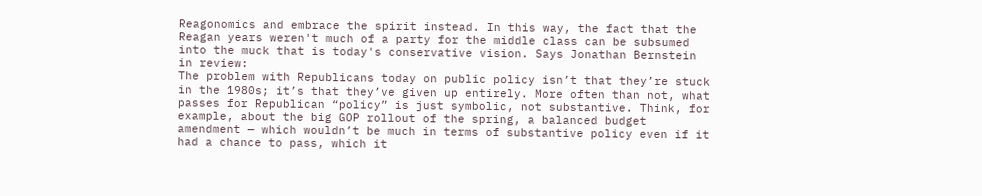Reagonomics and embrace the spirit instead. In this way, the fact that the Reagan years weren't much of a party for the middle class can be subsumed into the muck that is today's conservative vision. Says Jonathan Bernstein in review:
The problem with Republicans today on public policy isn’t that they’re stuck in the 1980s; it’s that they’ve given up entirely. More often than not, what passes for Republican “policy” is just symbolic, not substantive. Think, for example, about the big GOP rollout of the spring, a balanced budget amendment — which wouldn’t be much in terms of substantive policy even if it had a chance to pass, which it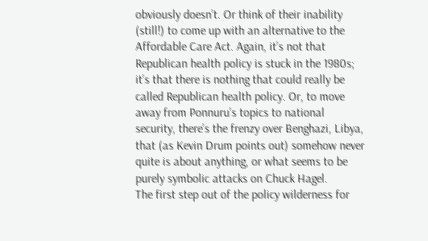obviously doesn’t. Or think of their inability (still!) to come up with an alternative to the Affordable Care Act. Again, it’s not that Republican health policy is stuck in the 1980s; it’s that there is nothing that could really be called Republican health policy. Or, to move away from Ponnuru’s topics to national security, there’s the frenzy over Benghazi, Libya, that (as Kevin Drum points out) somehow never quite is about anything, or what seems to be purely symbolic attacks on Chuck Hagel.
The first step out of the policy wilderness for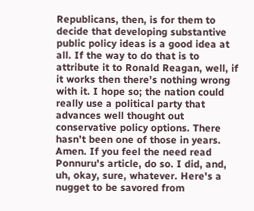Republicans, then, is for them to decide that developing substantive public policy ideas is a good idea at all. If the way to do that is to attribute it to Ronald Reagan, well, if it works then there’s nothing wrong with it. I hope so; the nation could really use a political party that advances well thought out conservative policy options. There hasn’t been one of those in years.
Amen. If you feel the need read Ponnuru's article, do so. I did, and, uh, okay, sure, whatever. Here's a nugget to be savored from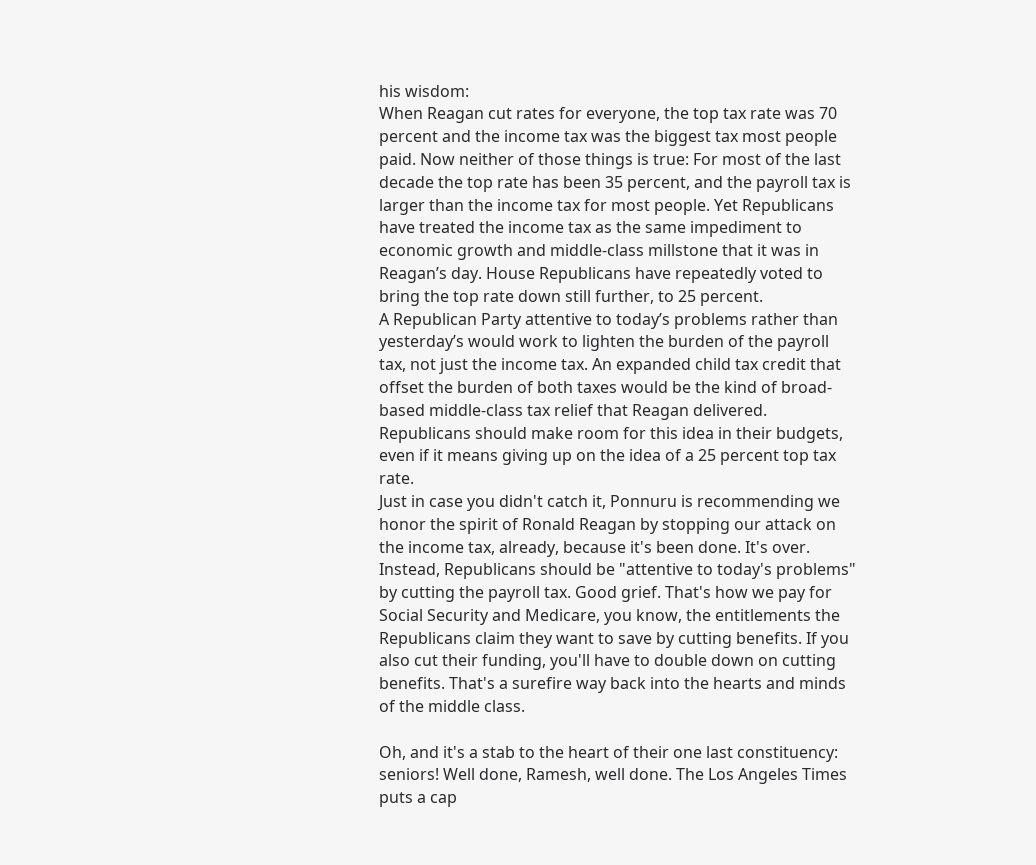his wisdom:
When Reagan cut rates for everyone, the top tax rate was 70 percent and the income tax was the biggest tax most people paid. Now neither of those things is true: For most of the last decade the top rate has been 35 percent, and the payroll tax is larger than the income tax for most people. Yet Republicans have treated the income tax as the same impediment to economic growth and middle-class millstone that it was in Reagan’s day. House Republicans have repeatedly voted to bring the top rate down still further, to 25 percent.
A Republican Party attentive to today’s problems rather than yesterday’s would work to lighten the burden of the payroll tax, not just the income tax. An expanded child tax credit that offset the burden of both taxes would be the kind of broad-based middle-class tax relief that Reagan delivered. Republicans should make room for this idea in their budgets, even if it means giving up on the idea of a 25 percent top tax rate.
Just in case you didn't catch it, Ponnuru is recommending we honor the spirit of Ronald Reagan by stopping our attack on the income tax, already, because it's been done. It's over. Instead, Republicans should be "attentive to today's problems" by cutting the payroll tax. Good grief. That's how we pay for Social Security and Medicare, you know, the entitlements the Republicans claim they want to save by cutting benefits. If you also cut their funding, you'll have to double down on cutting benefits. That's a surefire way back into the hearts and minds of the middle class.

Oh, and it's a stab to the heart of their one last constituency: seniors! Well done, Ramesh, well done. The Los Angeles Times puts a cap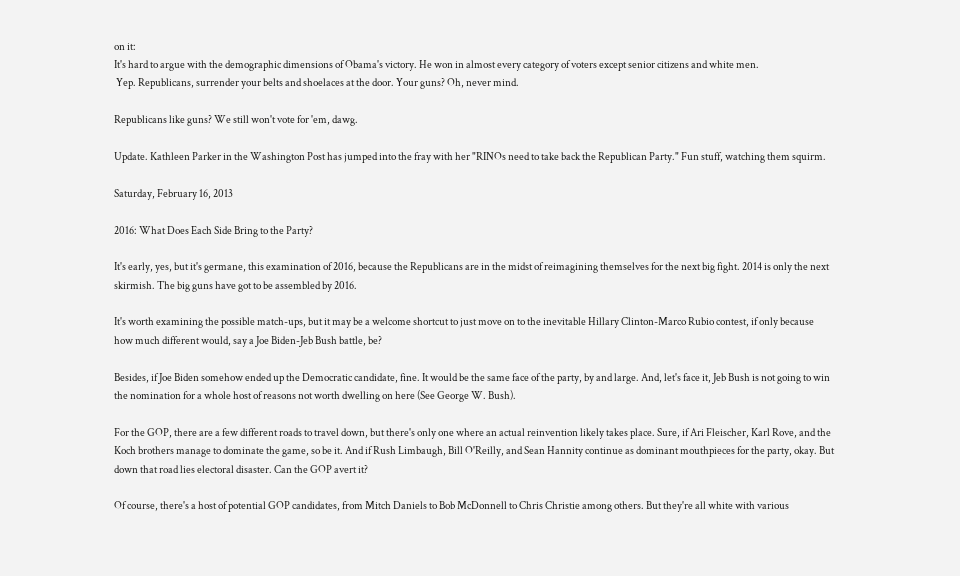on it:
It's hard to argue with the demographic dimensions of Obama's victory. He won in almost every category of voters except senior citizens and white men.
 Yep. Republicans, surrender your belts and shoelaces at the door. Your guns? Oh, never mind.

Republicans like guns? We still won't vote for 'em, dawg.

Update. Kathleen Parker in the Washington Post has jumped into the fray with her "RINOs need to take back the Republican Party." Fun stuff, watching them squirm.

Saturday, February 16, 2013

2016: What Does Each Side Bring to the Party?

It's early, yes, but it's germane, this examination of 2016, because the Republicans are in the midst of reimagining themselves for the next big fight. 2014 is only the next skirmish. The big guns have got to be assembled by 2016.

It's worth examining the possible match-ups, but it may be a welcome shortcut to just move on to the inevitable Hillary Clinton-Marco Rubio contest, if only because how much different would, say a Joe Biden-Jeb Bush battle, be?

Besides, if Joe Biden somehow ended up the Democratic candidate, fine. It would be the same face of the party, by and large. And, let's face it, Jeb Bush is not going to win the nomination for a whole host of reasons not worth dwelling on here (See George W. Bush).

For the GOP, there are a few different roads to travel down, but there's only one where an actual reinvention likely takes place. Sure, if Ari Fleischer, Karl Rove, and the Koch brothers manage to dominate the game, so be it. And if Rush Limbaugh, Bill O'Reilly, and Sean Hannity continue as dominant mouthpieces for the party, okay. But down that road lies electoral disaster. Can the GOP avert it?

Of course, there's a host of potential GOP candidates, from Mitch Daniels to Bob McDonnell to Chris Christie among others. But they're all white with various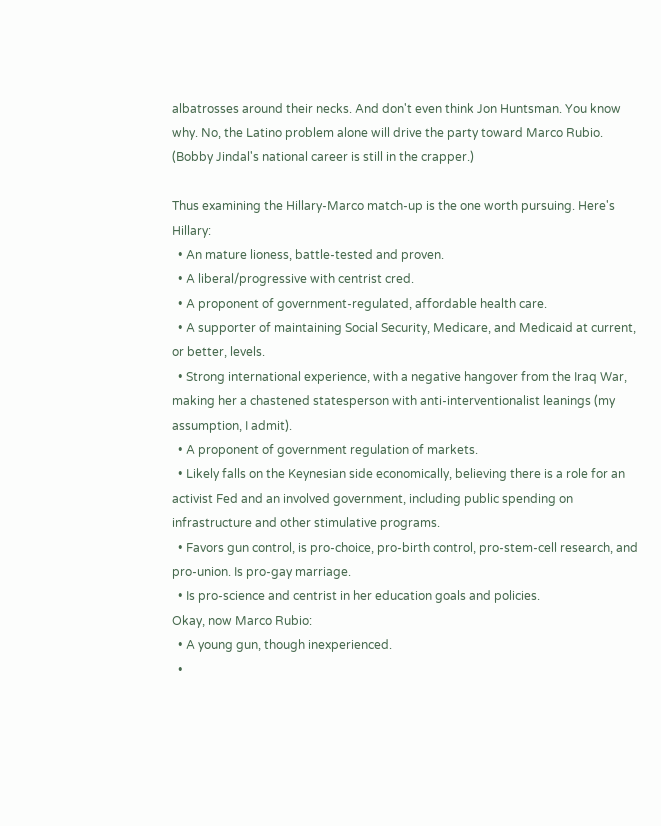albatrosses around their necks. And don't even think Jon Huntsman. You know why. No, the Latino problem alone will drive the party toward Marco Rubio.  (Bobby Jindal's national career is still in the crapper.)

Thus examining the Hillary-Marco match-up is the one worth pursuing. Here's Hillary:
  • An mature lioness, battle-tested and proven.
  • A liberal/progressive with centrist cred.
  • A proponent of government-regulated, affordable health care.
  • A supporter of maintaining Social Security, Medicare, and Medicaid at current, or better, levels.
  • Strong international experience, with a negative hangover from the Iraq War, making her a chastened statesperson with anti-interventionalist leanings (my assumption, I admit).
  • A proponent of government regulation of markets.
  • Likely falls on the Keynesian side economically, believing there is a role for an activist Fed and an involved government, including public spending on infrastructure and other stimulative programs.
  • Favors gun control, is pro-choice, pro-birth control, pro-stem-cell research, and pro-union. Is pro-gay marriage.
  • Is pro-science and centrist in her education goals and policies.
Okay, now Marco Rubio:
  • A young gun, though inexperienced.
  •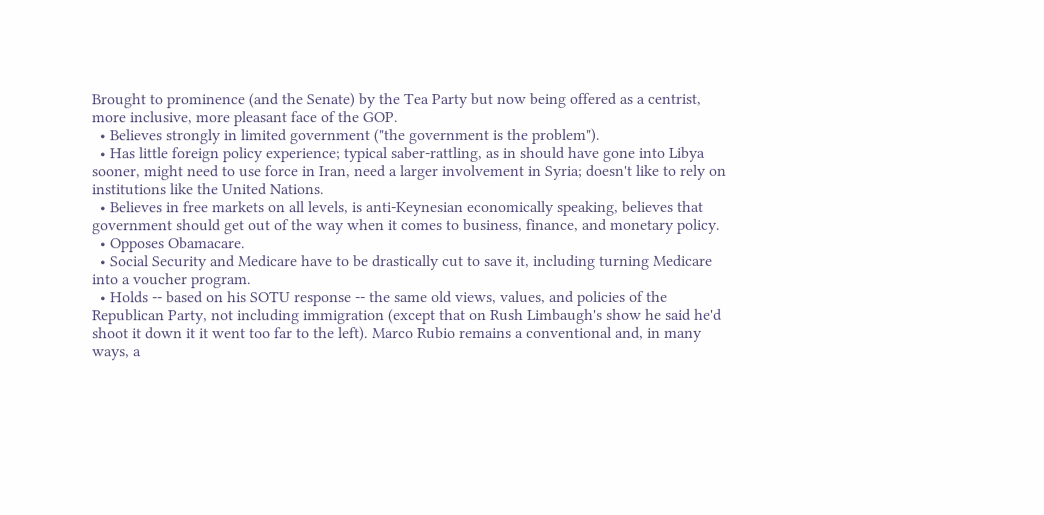Brought to prominence (and the Senate) by the Tea Party but now being offered as a centrist, more inclusive, more pleasant face of the GOP.
  • Believes strongly in limited government ("the government is the problem").
  • Has little foreign policy experience; typical saber-rattling, as in should have gone into Libya sooner, might need to use force in Iran, need a larger involvement in Syria; doesn't like to rely on institutions like the United Nations.
  • Believes in free markets on all levels, is anti-Keynesian economically speaking, believes that government should get out of the way when it comes to business, finance, and monetary policy.
  • Opposes Obamacare.
  • Social Security and Medicare have to be drastically cut to save it, including turning Medicare into a voucher program.
  • Holds -- based on his SOTU response -- the same old views, values, and policies of the Republican Party, not including immigration (except that on Rush Limbaugh's show he said he'd shoot it down it it went too far to the left). Marco Rubio remains a conventional and, in many ways, a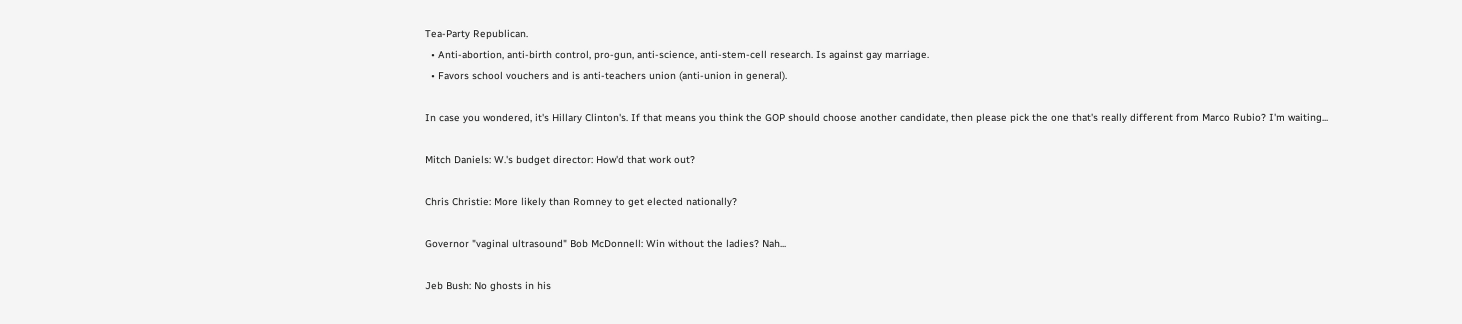Tea-Party Republican.
  • Anti-abortion, anti-birth control, pro-gun, anti-science, anti-stem-cell research. Is against gay marriage.
  • Favors school vouchers and is anti-teachers union (anti-union in general).

In case you wondered, it's Hillary Clinton's. If that means you think the GOP should choose another candidate, then please pick the one that's really different from Marco Rubio? I'm waiting...

Mitch Daniels: W.'s budget director: How'd that work out?

Chris Christie: More likely than Romney to get elected nationally?

Governor "vaginal ultrasound" Bob McDonnell: Win without the ladies? Nah...

Jeb Bush: No ghosts in his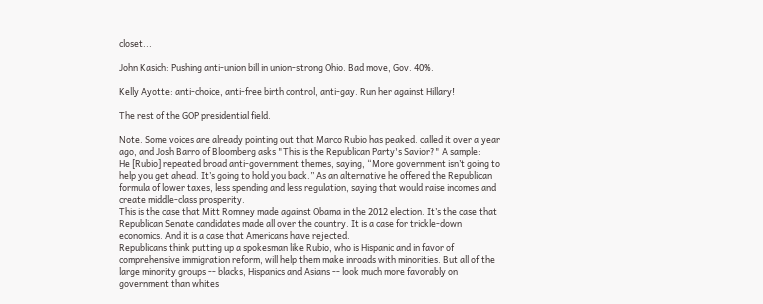closet...

John Kasich: Pushing anti-union bill in union-strong Ohio. Bad move, Gov. 40%.

Kelly Ayotte: anti-choice, anti-free birth control, anti-gay. Run her against Hillary!

The rest of the GOP presidential field.

Note. Some voices are already pointing out that Marco Rubio has peaked. called it over a year ago, and Josh Barro of Bloomberg asks "This is the Republican Party's Savior?" A sample:
He [Rubio] repeated broad anti-government themes, saying, “More government isn’t going to help you get ahead. It’s going to hold you back.” As an alternative he offered the Republican formula of lower taxes, less spending and less regulation, saying that would raise incomes and create middle-class prosperity.
This is the case that Mitt Romney made against Obama in the 2012 election. It’s the case that Republican Senate candidates made all over the country. It is a case for trickle-down economics. And it is a case that Americans have rejected.
Republicans think putting up a spokesman like Rubio, who is Hispanic and in favor of comprehensive immigration reform, will help them make inroads with minorities. But all of the large minority groups -- blacks, Hispanics and Asians -- look much more favorably on government than whites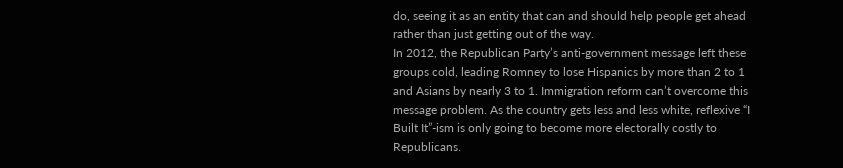do, seeing it as an entity that can and should help people get ahead rather than just getting out of the way.
In 2012, the Republican Party’s anti-government message left these groups cold, leading Romney to lose Hispanics by more than 2 to 1 and Asians by nearly 3 to 1. Immigration reform can’t overcome this message problem. As the country gets less and less white, reflexive “I Built It”-ism is only going to become more electorally costly to Republicans.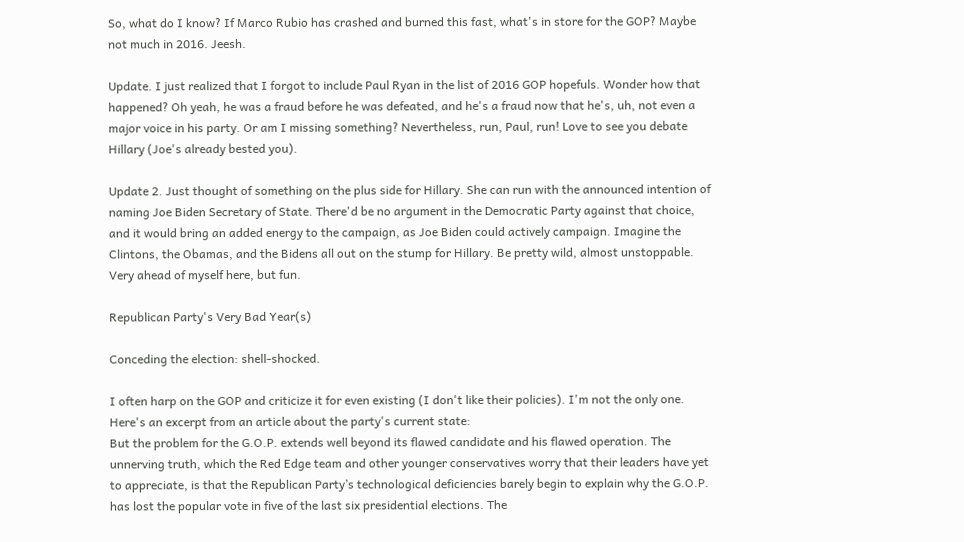So, what do I know? If Marco Rubio has crashed and burned this fast, what's in store for the GOP? Maybe not much in 2016. Jeesh.

Update. I just realized that I forgot to include Paul Ryan in the list of 2016 GOP hopefuls. Wonder how that happened? Oh yeah, he was a fraud before he was defeated, and he's a fraud now that he's, uh, not even a major voice in his party. Or am I missing something? Nevertheless, run, Paul, run! Love to see you debate Hillary (Joe's already bested you).

Update 2. Just thought of something on the plus side for Hillary. She can run with the announced intention of naming Joe Biden Secretary of State. There'd be no argument in the Democratic Party against that choice, and it would bring an added energy to the campaign, as Joe Biden could actively campaign. Imagine the Clintons, the Obamas, and the Bidens all out on the stump for Hillary. Be pretty wild, almost unstoppable. Very ahead of myself here, but fun.

Republican Party's Very Bad Year(s)

Conceding the election: shell-shocked.

I often harp on the GOP and criticize it for even existing (I don't like their policies). I'm not the only one. Here's an excerpt from an article about the party's current state:
But the problem for the G.O.P. extends well beyond its flawed candidate and his flawed operation. The unnerving truth, which the Red Edge team and other younger conservatives worry that their leaders have yet to appreciate, is that the Republican Party’s technological deficiencies barely begin to explain why the G.O.P. has lost the popular vote in five of the last six presidential elections. The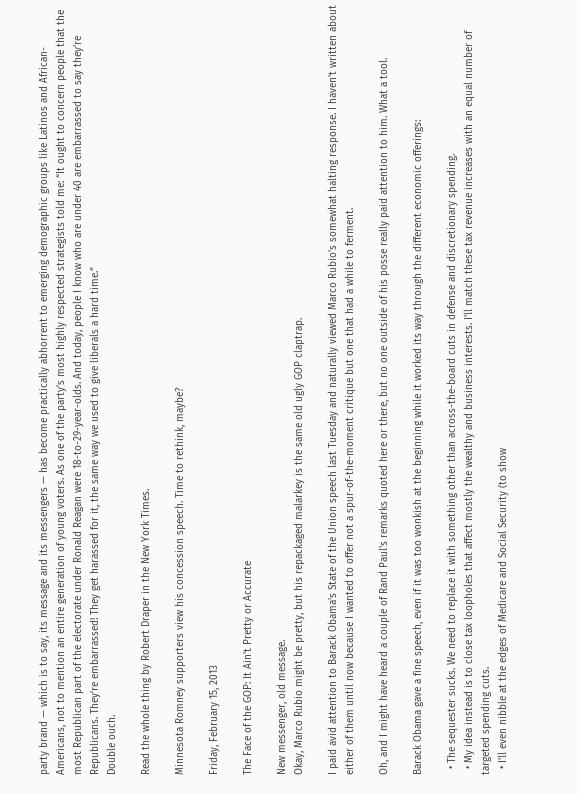party brand — which is to say, its message and its messengers — has become practically abhorrent to emerging demographic groups like Latinos and African-Americans, not to mention an entire generation of young voters. As one of the party’s most highly respected strategists told me: “It ought to concern people that the most Republican part of the electorate under Ronald Reagan were 18-to-29-year-olds. And today, people I know who are under 40 are embarrassed to say they’re Republicans. They’re embarrassed! They get harassed for it, the same way we used to give liberals a hard time.”
Double ouch.

Read the whole thing by Robert Draper in the New York Times.

Minnesota Romney supporters view his concession speech. Time to rethink, maybe?

Friday, February 15, 2013

The Face of the GOP: It Ain't Pretty or Accurate

New messenger, old message.
Okay, Marco Rubio might be pretty, but his repackaged malarkey is the same old ugly GOP claptrap.

I paid avid attention to Barack Obama's State of the Union speech last Tuesday and naturally viewed Marco Rubio's somewhat halting response. I haven't written about either of them until now because I wanted to offer not a spur-of-the-moment critique but one that had a while to ferment.

Oh, and I might have heard a couple of Rand Paul's remarks quoted here or there, but no one outside of his posse really paid attention to him. What a tool.

Barack Obama gave a fine speech, even if it was too wonkish at the beginning while it worked its way through the different economic offerings:

  • The sequester sucks. We need to replace it with something other than across-the-board cuts in defense and discretionary spending.
  • My idea instead is to close tax loopholes that affect mostly the wealthy and business interests. I'll match these tax revenue increases with an equal number of targeted spending cuts.
  • I'll even nibble at the edges of Medicare and Social Security (to show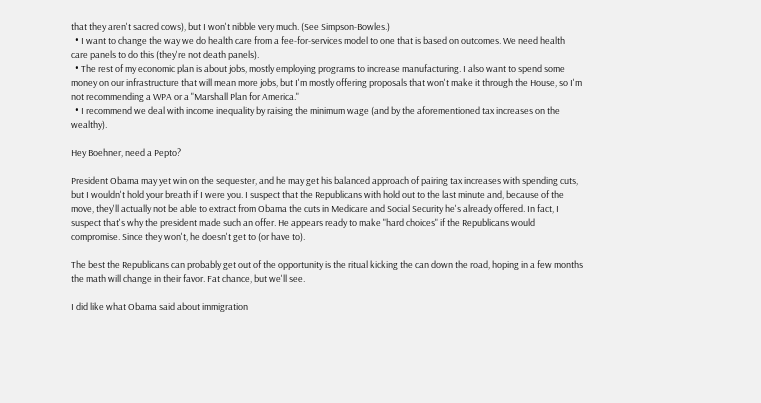that they aren't sacred cows), but I won't nibble very much. (See Simpson-Bowles.)
  • I want to change the way we do health care from a fee-for-services model to one that is based on outcomes. We need health care panels to do this (they're not death panels).
  • The rest of my economic plan is about jobs, mostly employing programs to increase manufacturing. I also want to spend some money on our infrastructure that will mean more jobs, but I'm mostly offering proposals that won't make it through the House, so I'm not recommending a WPA or a "Marshall Plan for America."
  • I recommend we deal with income inequality by raising the minimum wage (and by the aforementioned tax increases on the wealthy).

Hey Boehner, need a Pepto?

President Obama may yet win on the sequester, and he may get his balanced approach of pairing tax increases with spending cuts, but I wouldn't hold your breath if I were you. I suspect that the Republicans with hold out to the last minute and, because of the move, they'll actually not be able to extract from Obama the cuts in Medicare and Social Security he's already offered. In fact, I suspect that's why the president made such an offer. He appears ready to make "hard choices" if the Republicans would compromise. Since they won't, he doesn't get to (or have to).

The best the Republicans can probably get out of the opportunity is the ritual kicking the can down the road, hoping in a few months the math will change in their favor. Fat chance, but we'll see.

I did like what Obama said about immigration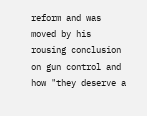reform and was moved by his rousing conclusion on gun control and how "they deserve a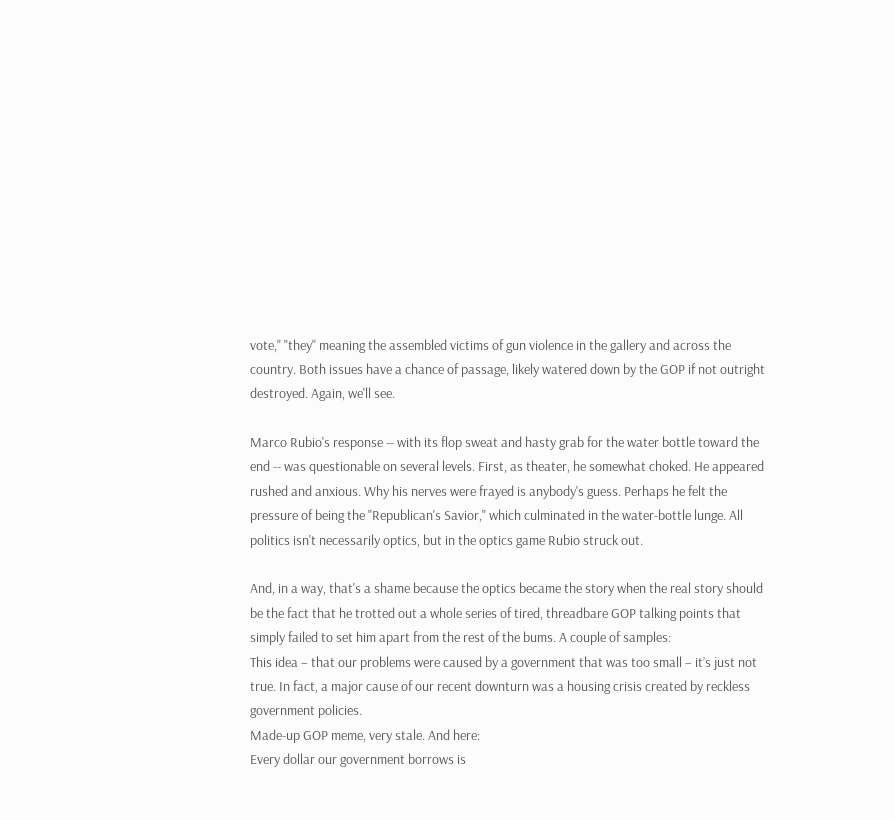vote," "they" meaning the assembled victims of gun violence in the gallery and across the country. Both issues have a chance of passage, likely watered down by the GOP if not outright destroyed. Again, we'll see.

Marco Rubio's response -- with its flop sweat and hasty grab for the water bottle toward the end -- was questionable on several levels. First, as theater, he somewhat choked. He appeared rushed and anxious. Why his nerves were frayed is anybody's guess. Perhaps he felt the pressure of being the "Republican's Savior," which culminated in the water-bottle lunge. All politics isn't necessarily optics, but in the optics game Rubio struck out.

And, in a way, that's a shame because the optics became the story when the real story should be the fact that he trotted out a whole series of tired, threadbare GOP talking points that simply failed to set him apart from the rest of the bums. A couple of samples:
This idea – that our problems were caused by a government that was too small – it’s just not true. In fact, a major cause of our recent downturn was a housing crisis created by reckless government policies.
Made-up GOP meme, very stale. And here:
Every dollar our government borrows is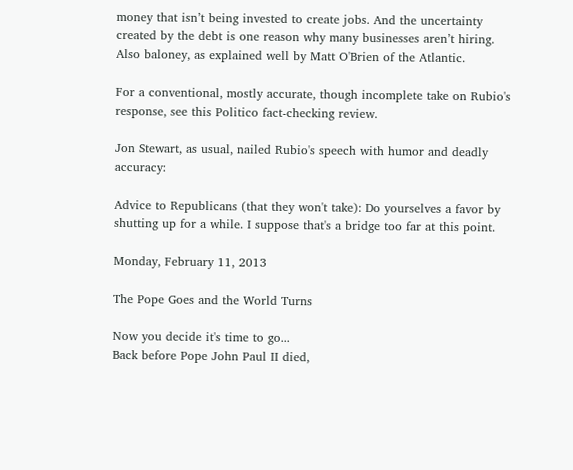money that isn’t being invested to create jobs. And the uncertainty created by the debt is one reason why many businesses aren’t hiring.
Also baloney, as explained well by Matt O'Brien of the Atlantic.

For a conventional, mostly accurate, though incomplete take on Rubio's response, see this Politico fact-checking review.

Jon Stewart, as usual, nailed Rubio's speech with humor and deadly accuracy:

Advice to Republicans (that they won't take): Do yourselves a favor by shutting up for a while. I suppose that's a bridge too far at this point.

Monday, February 11, 2013

The Pope Goes and the World Turns

Now you decide it's time to go...
Back before Pope John Paul II died,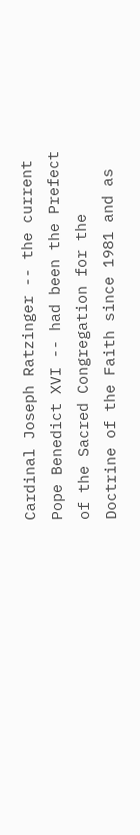Cardinal Joseph Ratzinger -- the current Pope Benedict XVI -- had been the Prefect of the Sacred Congregation for the Doctrine of the Faith since 1981 and as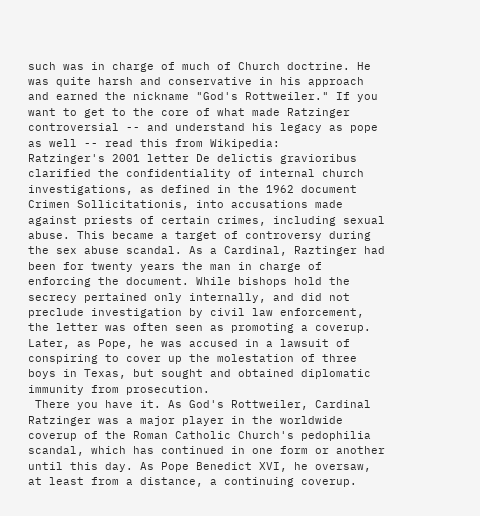such was in charge of much of Church doctrine. He was quite harsh and conservative in his approach and earned the nickname "God's Rottweiler." If you want to get to the core of what made Ratzinger controversial -- and understand his legacy as pope as well -- read this from Wikipedia:
Ratzinger's 2001 letter De delictis gravioribus clarified the confidentiality of internal church investigations, as defined in the 1962 document Crimen Sollicitationis, into accusations made against priests of certain crimes, including sexual abuse. This became a target of controversy during the sex abuse scandal. As a Cardinal, Raztinger had been for twenty years the man in charge of enforcing the document. While bishops hold the secrecy pertained only internally, and did not preclude investigation by civil law enforcement, the letter was often seen as promoting a coverup. Later, as Pope, he was accused in a lawsuit of conspiring to cover up the molestation of three boys in Texas, but sought and obtained diplomatic immunity from prosecution.
 There you have it. As God's Rottweiler, Cardinal Ratzinger was a major player in the worldwide coverup of the Roman Catholic Church's pedophilia scandal, which has continued in one form or another until this day. As Pope Benedict XVI, he oversaw, at least from a distance, a continuing coverup.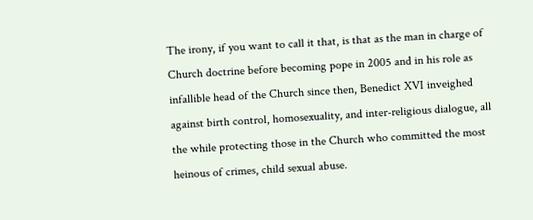The irony, if you want to call it that, is that as the man in charge of Church doctrine before becoming pope in 2005 and in his role as infallible head of the Church since then, Benedict XVI inveighed against birth control, homosexuality, and inter-religious dialogue, all the while protecting those in the Church who committed the most heinous of crimes, child sexual abuse.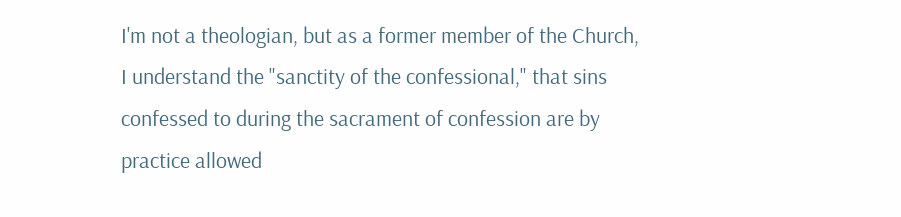I'm not a theologian, but as a former member of the Church, I understand the "sanctity of the confessional," that sins confessed to during the sacrament of confession are by practice allowed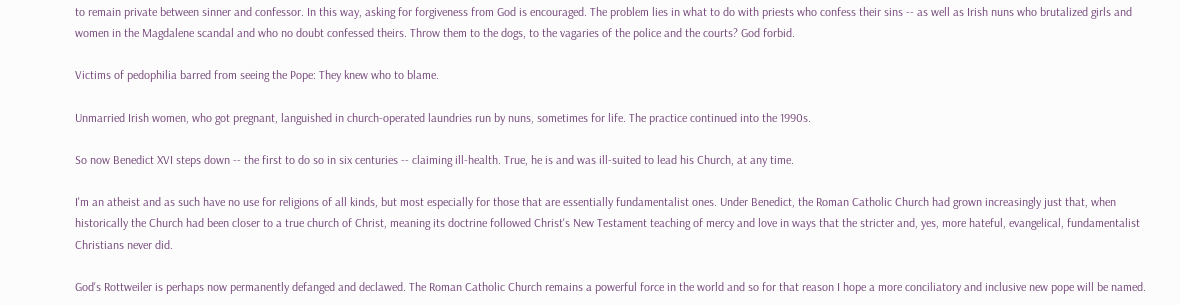to remain private between sinner and confessor. In this way, asking for forgiveness from God is encouraged. The problem lies in what to do with priests who confess their sins -- as well as Irish nuns who brutalized girls and women in the Magdalene scandal and who no doubt confessed theirs. Throw them to the dogs, to the vagaries of the police and the courts? God forbid.

Victims of pedophilia barred from seeing the Pope: They knew who to blame.

Unmarried Irish women, who got pregnant, languished in church-operated laundries run by nuns, sometimes for life. The practice continued into the 1990s.

So now Benedict XVI steps down -- the first to do so in six centuries -- claiming ill-health. True, he is and was ill-suited to lead his Church, at any time.

I'm an atheist and as such have no use for religions of all kinds, but most especially for those that are essentially fundamentalist ones. Under Benedict, the Roman Catholic Church had grown increasingly just that, when historically the Church had been closer to a true church of Christ, meaning its doctrine followed Christ's New Testament teaching of mercy and love in ways that the stricter and, yes, more hateful, evangelical, fundamentalist Christians never did.

God's Rottweiler is perhaps now permanently defanged and declawed. The Roman Catholic Church remains a powerful force in the world and so for that reason I hope a more conciliatory and inclusive new pope will be named.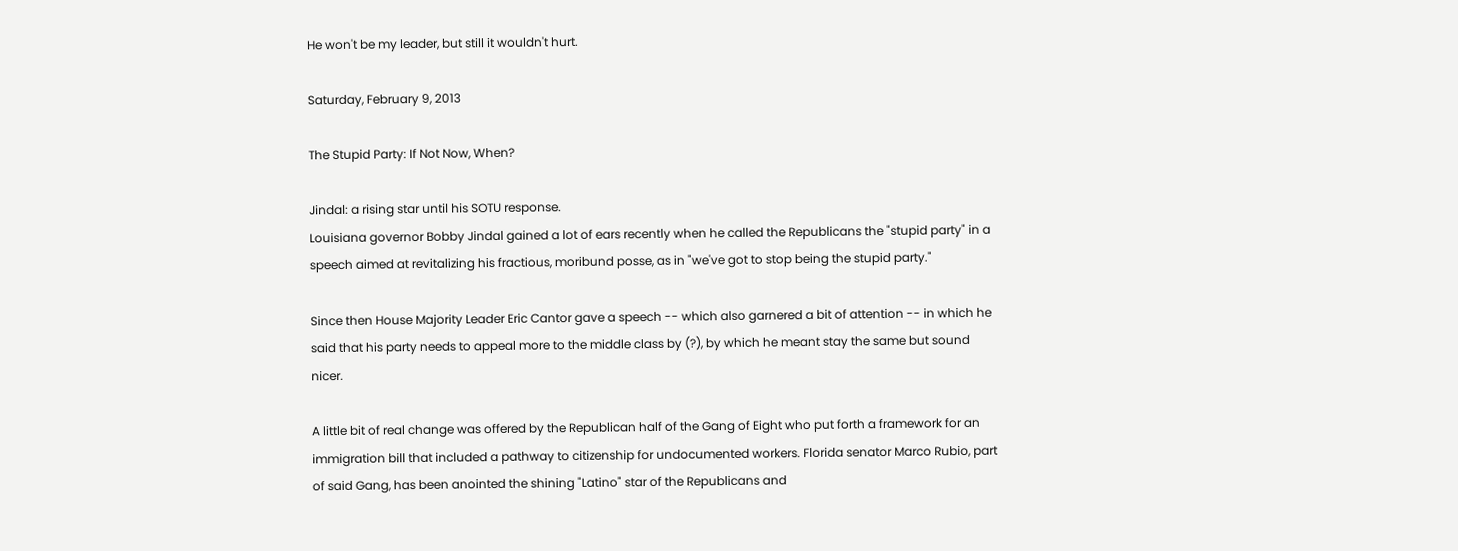He won't be my leader, but still it wouldn't hurt.

Saturday, February 9, 2013

The Stupid Party: If Not Now, When?

Jindal: a rising star until his SOTU response.
Louisiana governor Bobby Jindal gained a lot of ears recently when he called the Republicans the "stupid party" in a speech aimed at revitalizing his fractious, moribund posse, as in "we've got to stop being the stupid party."

Since then House Majority Leader Eric Cantor gave a speech -- which also garnered a bit of attention -- in which he said that his party needs to appeal more to the middle class by (?), by which he meant stay the same but sound nicer.

A little bit of real change was offered by the Republican half of the Gang of Eight who put forth a framework for an immigration bill that included a pathway to citizenship for undocumented workers. Florida senator Marco Rubio, part of said Gang, has been anointed the shining "Latino" star of the Republicans and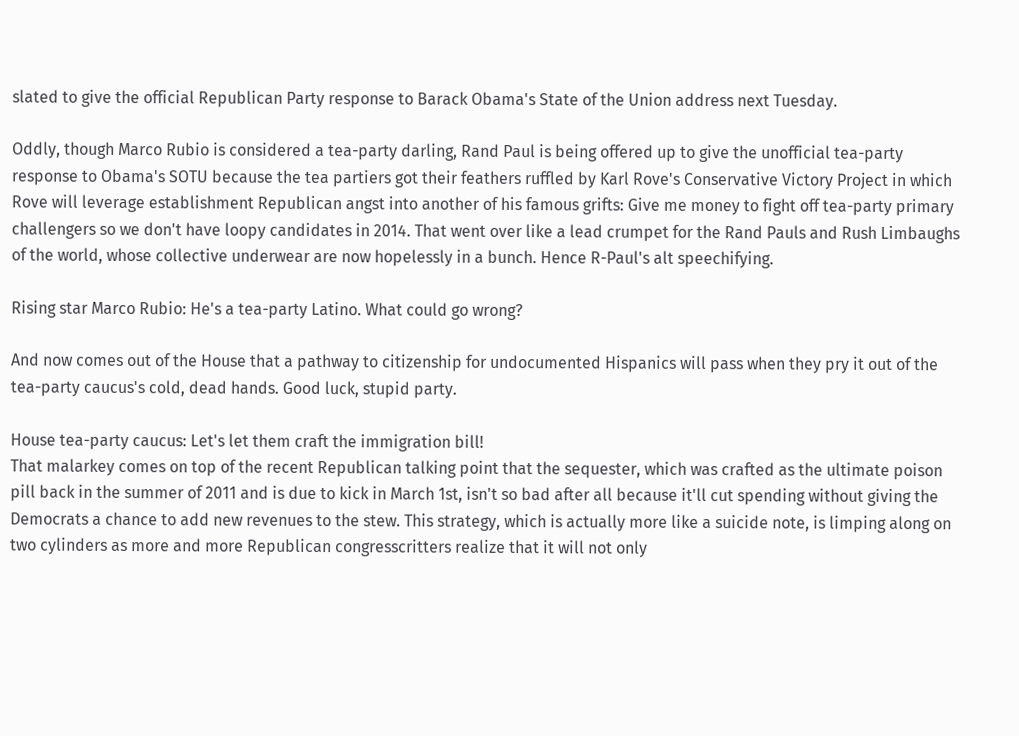slated to give the official Republican Party response to Barack Obama's State of the Union address next Tuesday.

Oddly, though Marco Rubio is considered a tea-party darling, Rand Paul is being offered up to give the unofficial tea-party response to Obama's SOTU because the tea partiers got their feathers ruffled by Karl Rove's Conservative Victory Project in which Rove will leverage establishment Republican angst into another of his famous grifts: Give me money to fight off tea-party primary challengers so we don't have loopy candidates in 2014. That went over like a lead crumpet for the Rand Pauls and Rush Limbaughs of the world, whose collective underwear are now hopelessly in a bunch. Hence R-Paul's alt speechifying.

Rising star Marco Rubio: He's a tea-party Latino. What could go wrong?

And now comes out of the House that a pathway to citizenship for undocumented Hispanics will pass when they pry it out of the tea-party caucus's cold, dead hands. Good luck, stupid party.

House tea-party caucus: Let's let them craft the immigration bill!
That malarkey comes on top of the recent Republican talking point that the sequester, which was crafted as the ultimate poison pill back in the summer of 2011 and is due to kick in March 1st, isn't so bad after all because it'll cut spending without giving the Democrats a chance to add new revenues to the stew. This strategy, which is actually more like a suicide note, is limping along on two cylinders as more and more Republican congresscritters realize that it will not only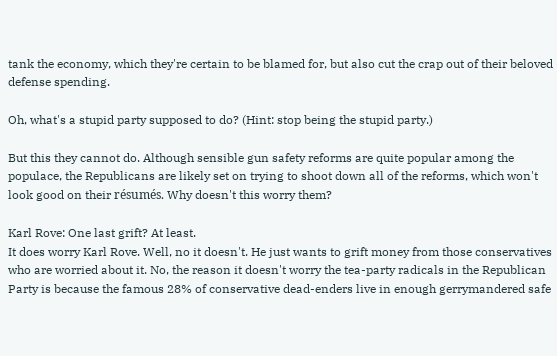tank the economy, which they're certain to be blamed for, but also cut the crap out of their beloved defense spending.

Oh, what's a stupid party supposed to do? (Hint: stop being the stupid party.)

But this they cannot do. Although sensible gun safety reforms are quite popular among the populace, the Republicans are likely set on trying to shoot down all of the reforms, which won't look good on their résumés. Why doesn't this worry them?

Karl Rove: One last grift? At least.
It does worry Karl Rove. Well, no it doesn't. He just wants to grift money from those conservatives who are worried about it. No, the reason it doesn't worry the tea-party radicals in the Republican Party is because the famous 28% of conservative dead-enders live in enough gerrymandered safe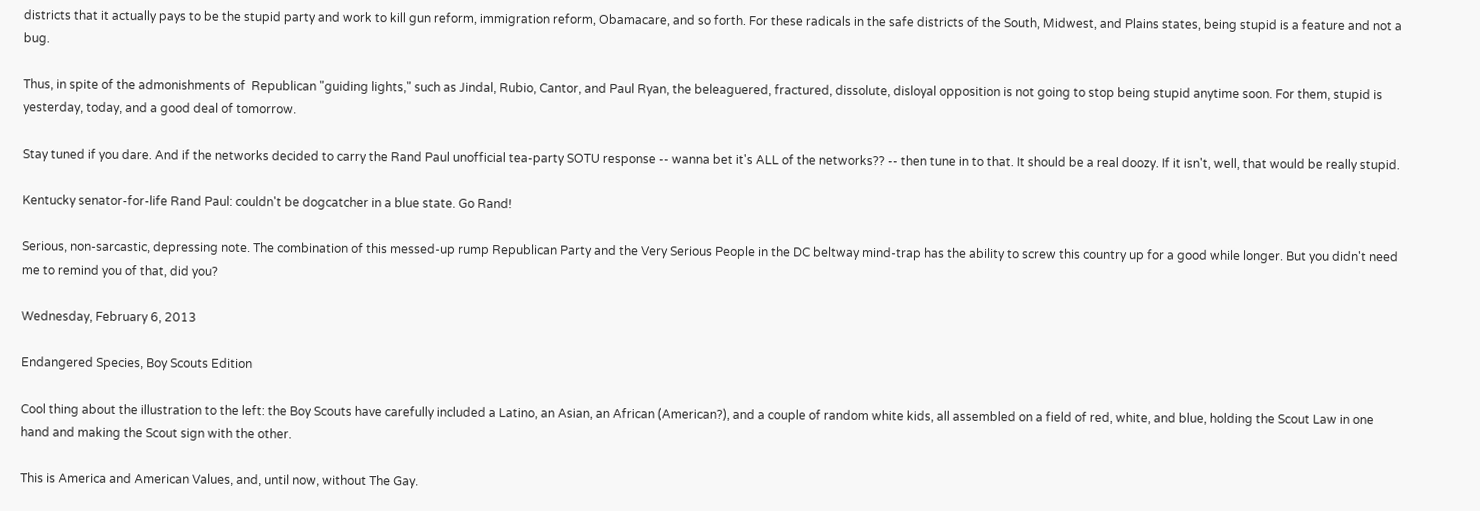districts that it actually pays to be the stupid party and work to kill gun reform, immigration reform, Obamacare, and so forth. For these radicals in the safe districts of the South, Midwest, and Plains states, being stupid is a feature and not a bug.

Thus, in spite of the admonishments of  Republican "guiding lights," such as Jindal, Rubio, Cantor, and Paul Ryan, the beleaguered, fractured, dissolute, disloyal opposition is not going to stop being stupid anytime soon. For them, stupid is yesterday, today, and a good deal of tomorrow.

Stay tuned if you dare. And if the networks decided to carry the Rand Paul unofficial tea-party SOTU response -- wanna bet it's ALL of the networks?? -- then tune in to that. It should be a real doozy. If it isn't, well, that would be really stupid.

Kentucky senator-for-life Rand Paul: couldn't be dogcatcher in a blue state. Go Rand!

Serious, non-sarcastic, depressing note. The combination of this messed-up rump Republican Party and the Very Serious People in the DC beltway mind-trap has the ability to screw this country up for a good while longer. But you didn't need me to remind you of that, did you?

Wednesday, February 6, 2013

Endangered Species, Boy Scouts Edition

Cool thing about the illustration to the left: the Boy Scouts have carefully included a Latino, an Asian, an African (American?), and a couple of random white kids, all assembled on a field of red, white, and blue, holding the Scout Law in one hand and making the Scout sign with the other.

This is America and American Values, and, until now, without The Gay.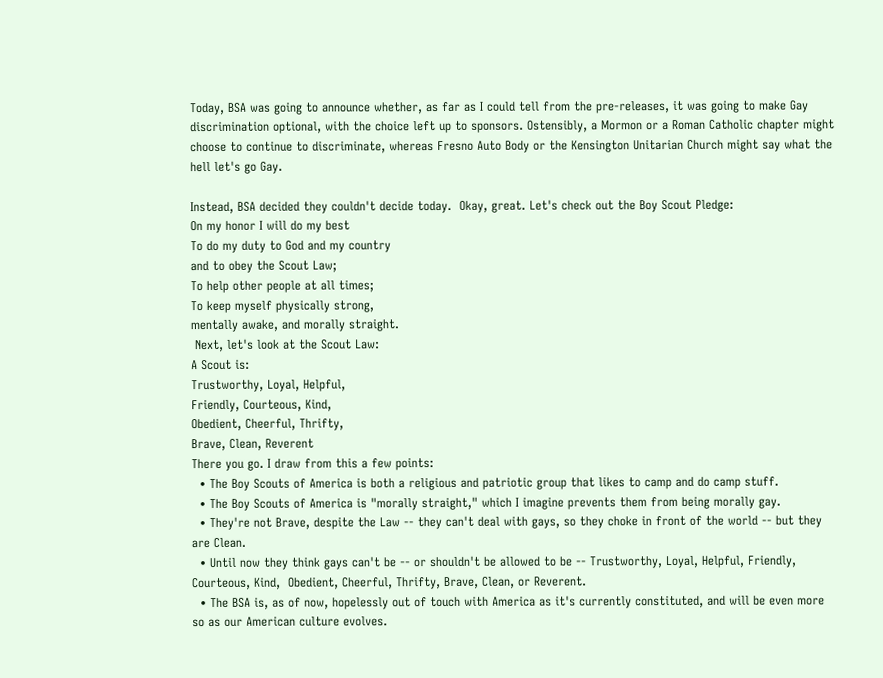Today, BSA was going to announce whether, as far as I could tell from the pre-releases, it was going to make Gay discrimination optional, with the choice left up to sponsors. Ostensibly, a Mormon or a Roman Catholic chapter might choose to continue to discriminate, whereas Fresno Auto Body or the Kensington Unitarian Church might say what the hell let's go Gay.

Instead, BSA decided they couldn't decide today.  Okay, great. Let's check out the Boy Scout Pledge:
On my honor I will do my best
To do my duty to God and my country
and to obey the Scout Law;
To help other people at all times;
To keep myself physically strong,
mentally awake, and morally straight.
 Next, let's look at the Scout Law:
A Scout is:
Trustworthy, Loyal, Helpful,
Friendly, Courteous, Kind,
Obedient, Cheerful, Thrifty,
Brave, Clean, Reverent
There you go. I draw from this a few points:
  • The Boy Scouts of America is both a religious and patriotic group that likes to camp and do camp stuff.
  • The Boy Scouts of America is "morally straight," which I imagine prevents them from being morally gay.
  • They're not Brave, despite the Law -- they can't deal with gays, so they choke in front of the world -- but they are Clean.
  • Until now they think gays can't be -- or shouldn't be allowed to be -- Trustworthy, Loyal, Helpful, Friendly, Courteous, Kind,  Obedient, Cheerful, Thrifty, Brave, Clean, or Reverent.
  • The BSA is, as of now, hopelessly out of touch with America as it's currently constituted, and will be even more so as our American culture evolves.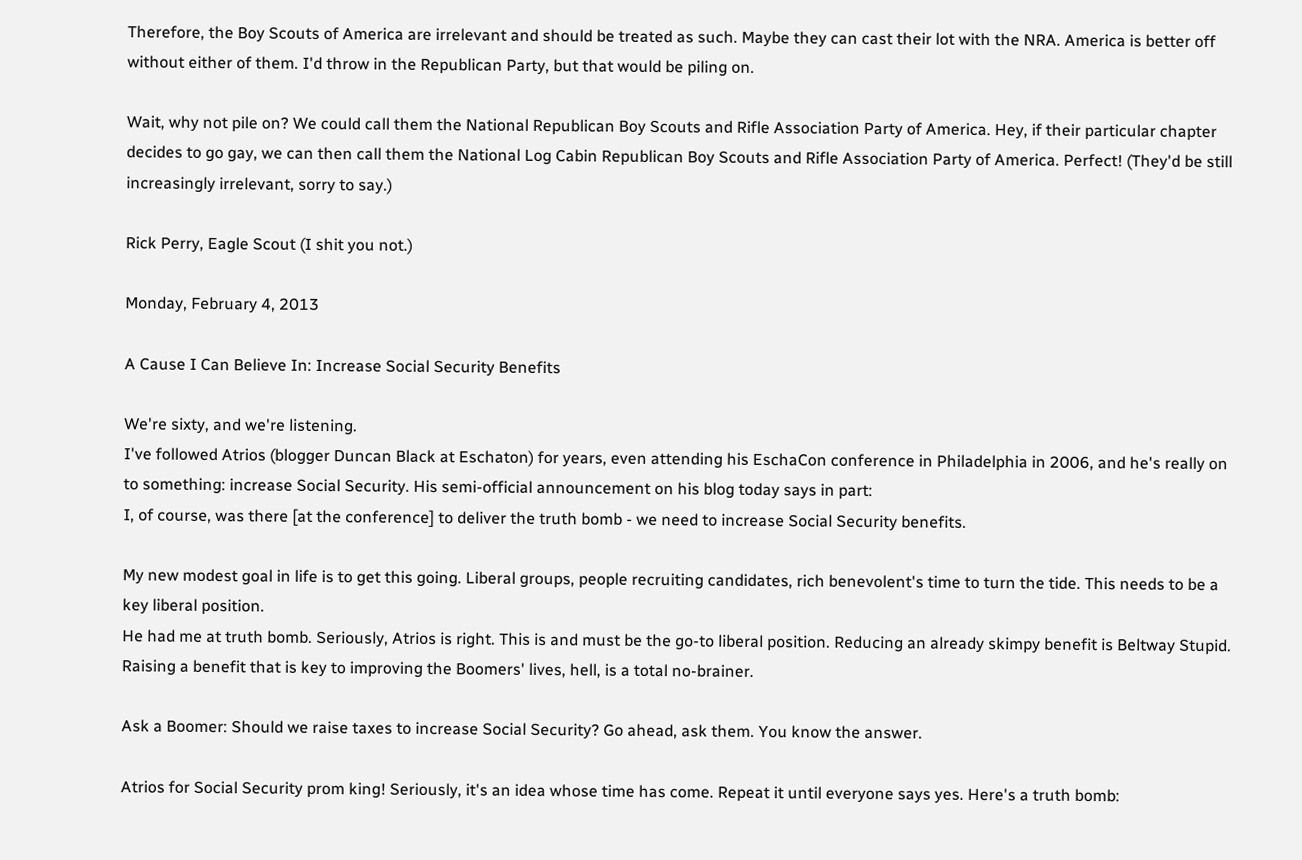Therefore, the Boy Scouts of America are irrelevant and should be treated as such. Maybe they can cast their lot with the NRA. America is better off without either of them. I'd throw in the Republican Party, but that would be piling on.

Wait, why not pile on? We could call them the National Republican Boy Scouts and Rifle Association Party of America. Hey, if their particular chapter decides to go gay, we can then call them the National Log Cabin Republican Boy Scouts and Rifle Association Party of America. Perfect! (They'd be still increasingly irrelevant, sorry to say.)

Rick Perry, Eagle Scout (I shit you not.)

Monday, February 4, 2013

A Cause I Can Believe In: Increase Social Security Benefits

We're sixty, and we're listening.
I've followed Atrios (blogger Duncan Black at Eschaton) for years, even attending his EschaCon conference in Philadelphia in 2006, and he's really on to something: increase Social Security. His semi-official announcement on his blog today says in part:
I, of course, was there [at the conference] to deliver the truth bomb - we need to increase Social Security benefits.

My new modest goal in life is to get this going. Liberal groups, people recruiting candidates, rich benevolent's time to turn the tide. This needs to be a key liberal position.
He had me at truth bomb. Seriously, Atrios is right. This is and must be the go-to liberal position. Reducing an already skimpy benefit is Beltway Stupid. Raising a benefit that is key to improving the Boomers' lives, hell, is a total no-brainer.

Ask a Boomer: Should we raise taxes to increase Social Security? Go ahead, ask them. You know the answer.

Atrios for Social Security prom king! Seriously, it's an idea whose time has come. Repeat it until everyone says yes. Here's a truth bomb: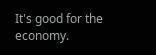It's good for the economy.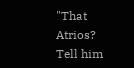"That Atrios? Tell him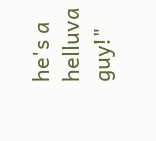he's a helluva guy!"